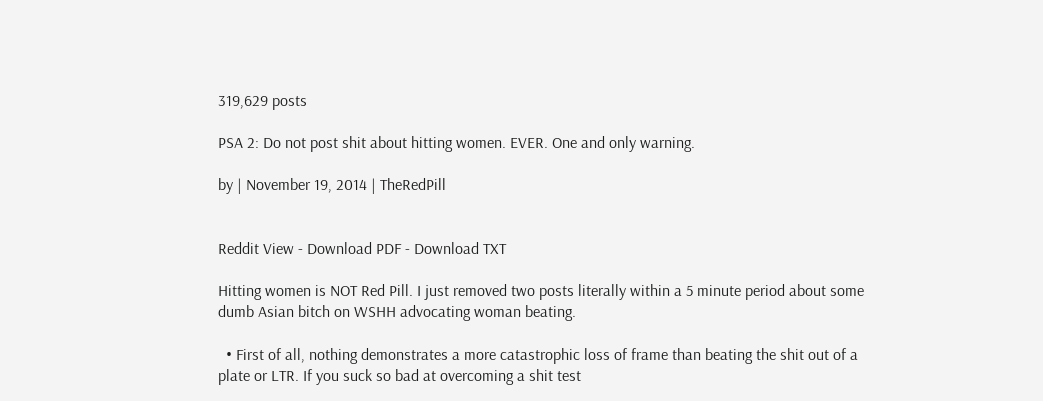319,629 posts

PSA 2: Do not post shit about hitting women. EVER. One and only warning.

by | November 19, 2014 | TheRedPill


Reddit View - Download PDF - Download TXT

Hitting women is NOT Red Pill. I just removed two posts literally within a 5 minute period about some dumb Asian bitch on WSHH advocating woman beating.

  • First of all, nothing demonstrates a more catastrophic loss of frame than beating the shit out of a plate or LTR. If you suck so bad at overcoming a shit test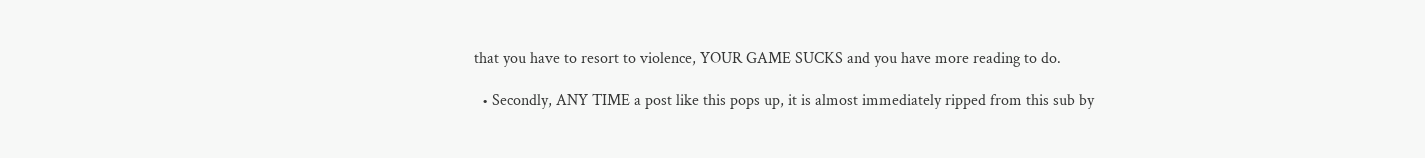that you have to resort to violence, YOUR GAME SUCKS and you have more reading to do.

  • Secondly, ANY TIME a post like this pops up, it is almost immediately ripped from this sub by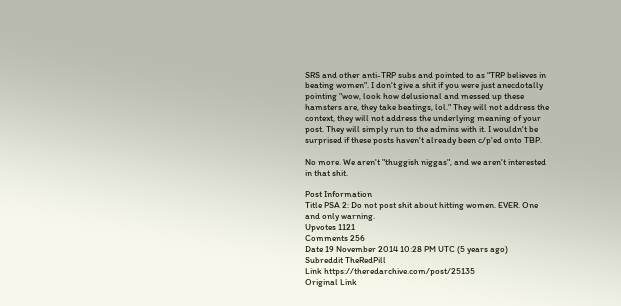SRS and other anti-TRP subs and pointed to as "TRP believes in beating women". I don't give a shit if you were just anecdotally pointing "wow, look how delusional and messed up these hamsters are, they take beatings, lol." They will not address the context, they will not address the underlying meaning of your post. They will simply run to the admins with it. I wouldn't be surprised if these posts haven't already been c/p'ed onto TBP.

No more. We aren't "thuggish niggas", and we aren't interested in that shit.

Post Information
Title PSA 2: Do not post shit about hitting women. EVER. One and only warning.
Upvotes 1121
Comments 256
Date 19 November 2014 10:28 PM UTC (5 years ago)
Subreddit TheRedPill
Link https://theredarchive.com/post/25135
Original Link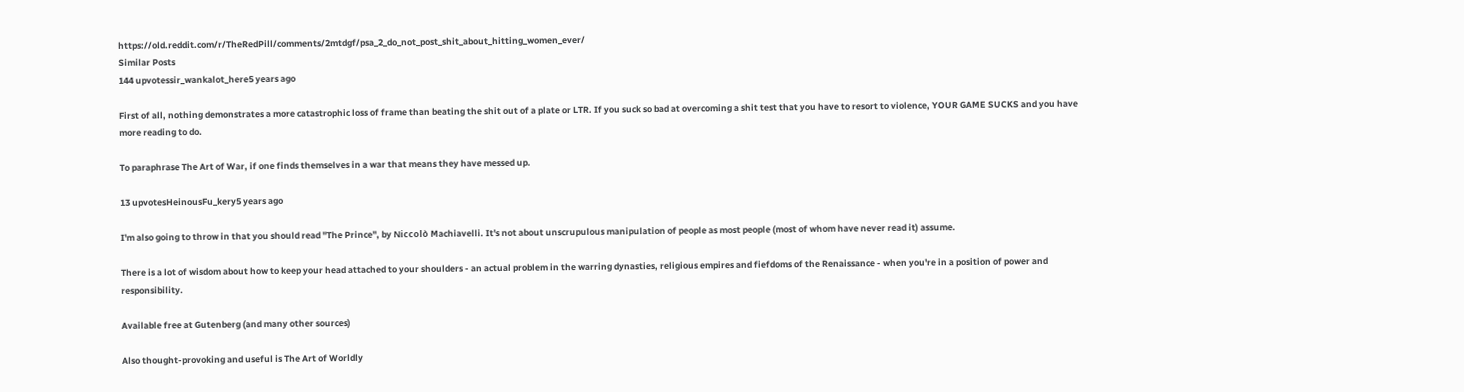https://old.reddit.com/r/TheRedPill/comments/2mtdgf/psa_2_do_not_post_shit_about_hitting_women_ever/
Similar Posts
144 upvotessir_wankalot_here5 years ago

First of all, nothing demonstrates a more catastrophic loss of frame than beating the shit out of a plate or LTR. If you suck so bad at overcoming a shit test that you have to resort to violence, YOUR GAME SUCKS and you have more reading to do.

To paraphrase The Art of War, if one finds themselves in a war that means they have messed up.

13 upvotesHeinousFu_kery5 years ago

I'm also going to throw in that you should read "The Prince", by Niccolò Machiavelli. It's not about unscrupulous manipulation of people as most people (most of whom have never read it) assume.

There is a lot of wisdom about how to keep your head attached to your shoulders - an actual problem in the warring dynasties, religious empires and fiefdoms of the Renaissance - when you're in a position of power and responsibility.

Available free at Gutenberg (and many other sources)

Also thought-provoking and useful is The Art of Worldly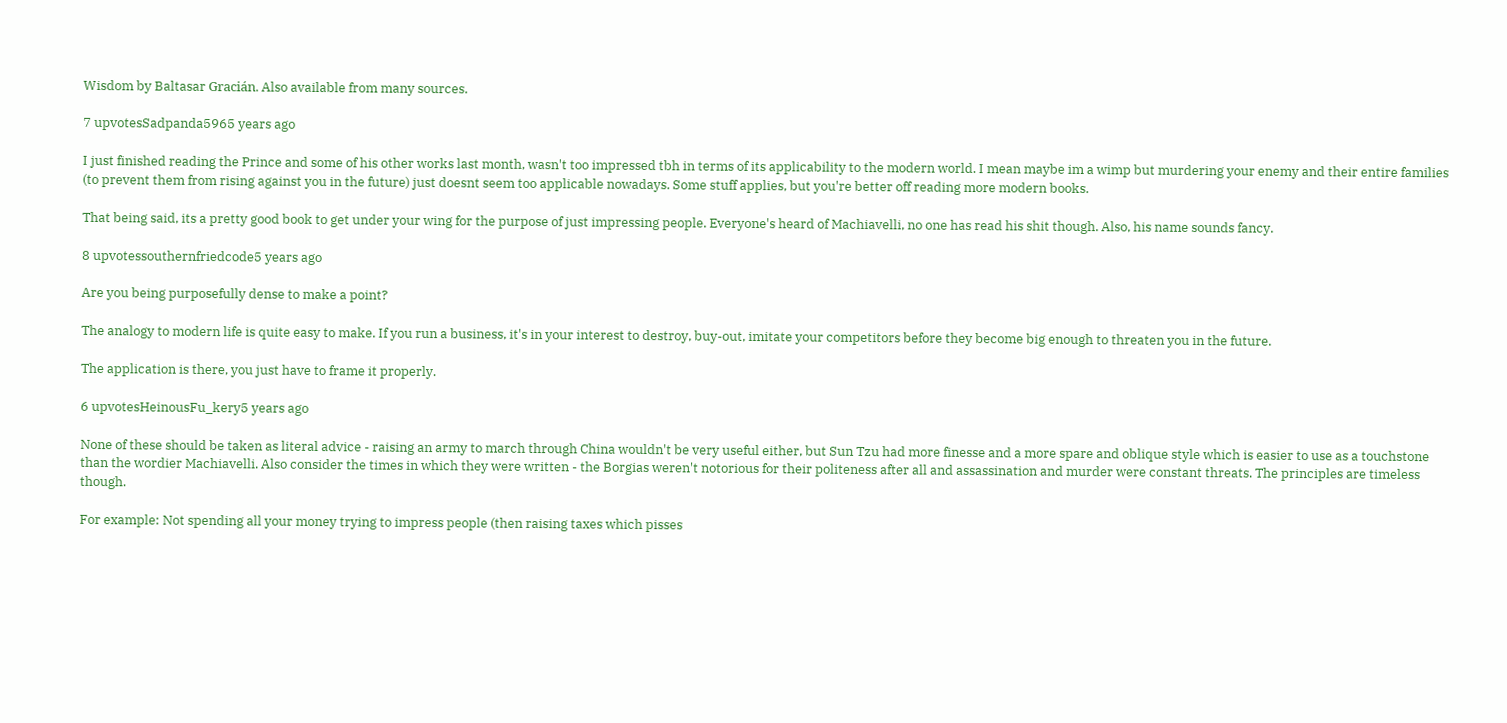Wisdom by Baltasar Gracián. Also available from many sources.

7 upvotesSadpanda5965 years ago

I just finished reading the Prince and some of his other works last month, wasn't too impressed tbh in terms of its applicability to the modern world. I mean maybe im a wimp but murdering your enemy and their entire families (to prevent them from rising against you in the future) just doesnt seem too applicable nowadays. Some stuff applies, but you're better off reading more modern books.

That being said, its a pretty good book to get under your wing for the purpose of just impressing people. Everyone's heard of Machiavelli, no one has read his shit though. Also, his name sounds fancy.

8 upvotessouthernfriedcode5 years ago

Are you being purposefully dense to make a point?

The analogy to modern life is quite easy to make. If you run a business, it's in your interest to destroy, buy-out, imitate your competitors before they become big enough to threaten you in the future.

The application is there, you just have to frame it properly.

6 upvotesHeinousFu_kery5 years ago

None of these should be taken as literal advice - raising an army to march through China wouldn't be very useful either, but Sun Tzu had more finesse and a more spare and oblique style which is easier to use as a touchstone than the wordier Machiavelli. Also consider the times in which they were written - the Borgias weren't notorious for their politeness after all and assassination and murder were constant threats. The principles are timeless though.

For example: Not spending all your money trying to impress people (then raising taxes which pisses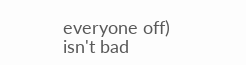everyone off) isn't bad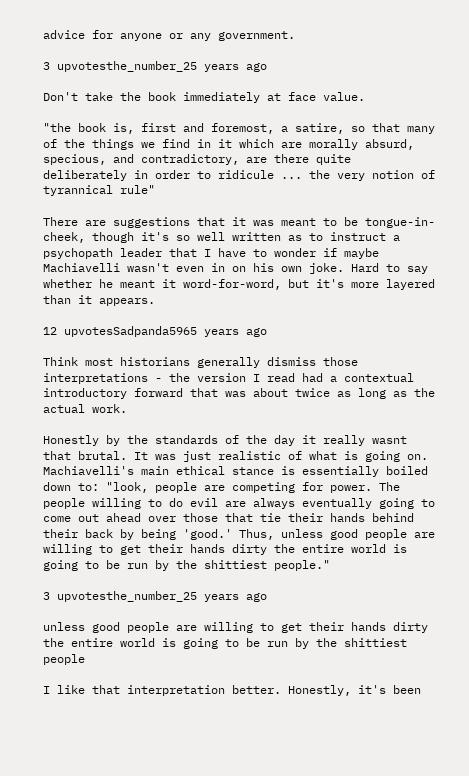advice for anyone or any government.

3 upvotesthe_number_25 years ago

Don't take the book immediately at face value.

"the book is, first and foremost, a satire, so that many of the things we find in it which are morally absurd, specious, and contradictory, are there quite deliberately in order to ridicule ... the very notion of tyrannical rule"

There are suggestions that it was meant to be tongue-in-cheek, though it's so well written as to instruct a psychopath leader that I have to wonder if maybe Machiavelli wasn't even in on his own joke. Hard to say whether he meant it word-for-word, but it's more layered than it appears.

12 upvotesSadpanda5965 years ago

Think most historians generally dismiss those interpretations - the version I read had a contextual introductory forward that was about twice as long as the actual work.

Honestly by the standards of the day it really wasnt that brutal. It was just realistic of what is going on. Machiavelli's main ethical stance is essentially boiled down to: "look, people are competing for power. The people willing to do evil are always eventually going to come out ahead over those that tie their hands behind their back by being 'good.' Thus, unless good people are willing to get their hands dirty the entire world is going to be run by the shittiest people."

3 upvotesthe_number_25 years ago

unless good people are willing to get their hands dirty the entire world is going to be run by the shittiest people

I like that interpretation better. Honestly, it's been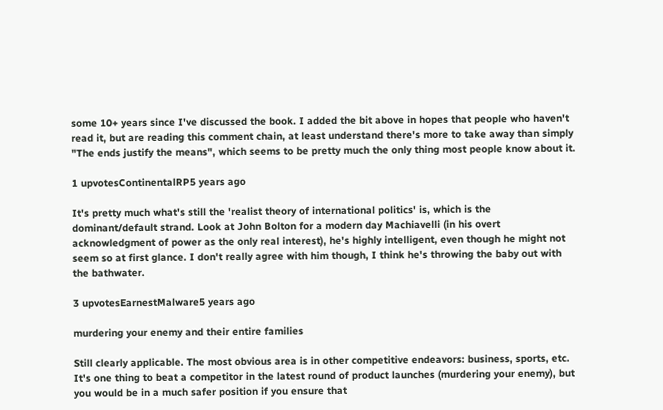some 10+ years since I've discussed the book. I added the bit above in hopes that people who haven't read it, but are reading this comment chain, at least understand there's more to take away than simply "The ends justify the means", which seems to be pretty much the only thing most people know about it.

1 upvotesContinentalRP5 years ago

It's pretty much what's still the 'realist theory of international politics' is, which is the dominant/default strand. Look at John Bolton for a modern day Machiavelli (in his overt acknowledgment of power as the only real interest), he's highly intelligent, even though he might not seem so at first glance. I don't really agree with him though, I think he's throwing the baby out with the bathwater.

3 upvotesEarnestMalware5 years ago

murdering your enemy and their entire families

Still clearly applicable. The most obvious area is in other competitive endeavors: business, sports, etc. It's one thing to beat a competitor in the latest round of product launches (murdering your enemy), but you would be in a much safer position if you ensure that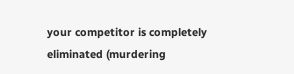your competitor is completely eliminated (murdering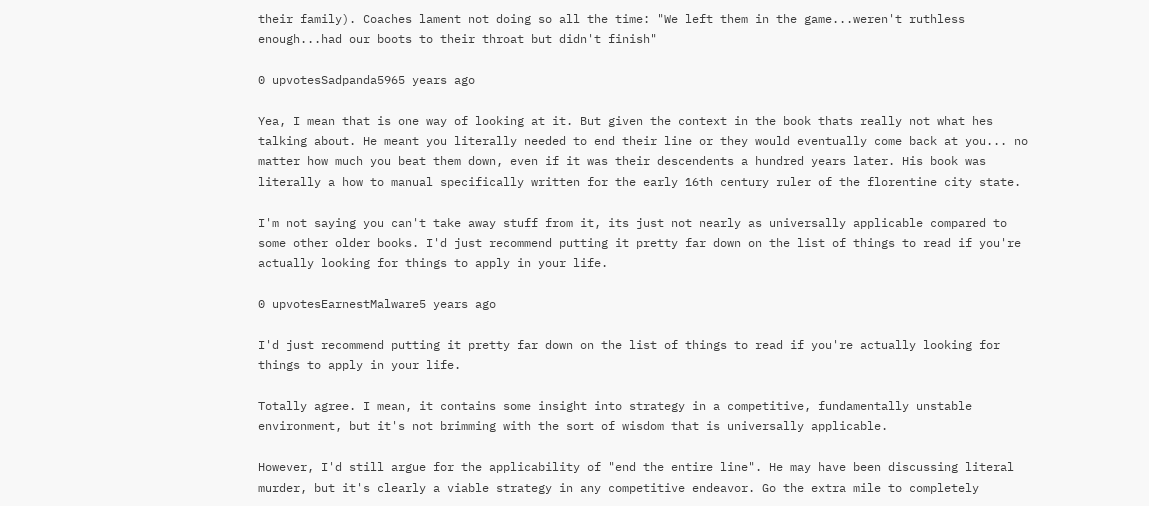their family). Coaches lament not doing so all the time: "We left them in the game...weren't ruthless enough...had our boots to their throat but didn't finish"

0 upvotesSadpanda5965 years ago

Yea, I mean that is one way of looking at it. But given the context in the book thats really not what hes talking about. He meant you literally needed to end their line or they would eventually come back at you... no matter how much you beat them down, even if it was their descendents a hundred years later. His book was literally a how to manual specifically written for the early 16th century ruler of the florentine city state.

I'm not saying you can't take away stuff from it, its just not nearly as universally applicable compared to some other older books. I'd just recommend putting it pretty far down on the list of things to read if you're actually looking for things to apply in your life.

0 upvotesEarnestMalware5 years ago

I'd just recommend putting it pretty far down on the list of things to read if you're actually looking for things to apply in your life.

Totally agree. I mean, it contains some insight into strategy in a competitive, fundamentally unstable environment, but it's not brimming with the sort of wisdom that is universally applicable.

However, I'd still argue for the applicability of "end the entire line". He may have been discussing literal murder, but it's clearly a viable strategy in any competitive endeavor. Go the extra mile to completely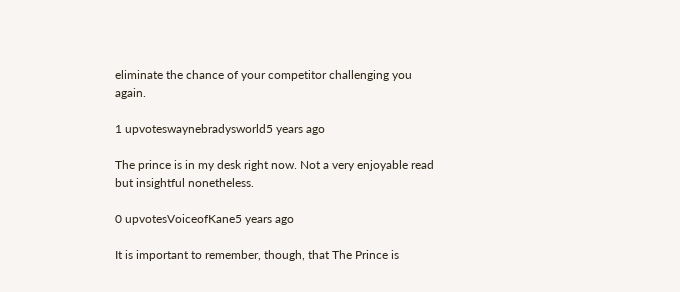eliminate the chance of your competitor challenging you again.

1 upvoteswaynebradysworld5 years ago

The prince is in my desk right now. Not a very enjoyable read but insightful nonetheless.

0 upvotesVoiceofKane5 years ago

It is important to remember, though, that The Prince is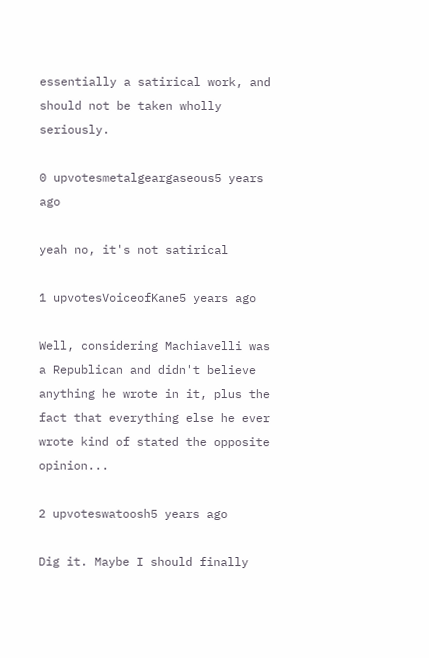essentially a satirical work, and should not be taken wholly seriously.

0 upvotesmetalgeargaseous5 years ago

yeah no, it's not satirical

1 upvotesVoiceofKane5 years ago

Well, considering Machiavelli was a Republican and didn't believe anything he wrote in it, plus the fact that everything else he ever wrote kind of stated the opposite opinion...

2 upvoteswatoosh5 years ago

Dig it. Maybe I should finally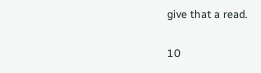give that a read.

10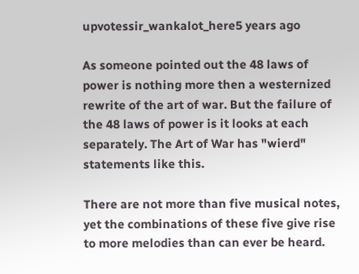upvotessir_wankalot_here5 years ago

As someone pointed out the 48 laws of power is nothing more then a westernized rewrite of the art of war. But the failure of the 48 laws of power is it looks at each separately. The Art of War has "wierd" statements like this.

There are not more than five musical notes, yet the combinations of these five give rise to more melodies than can ever be heard.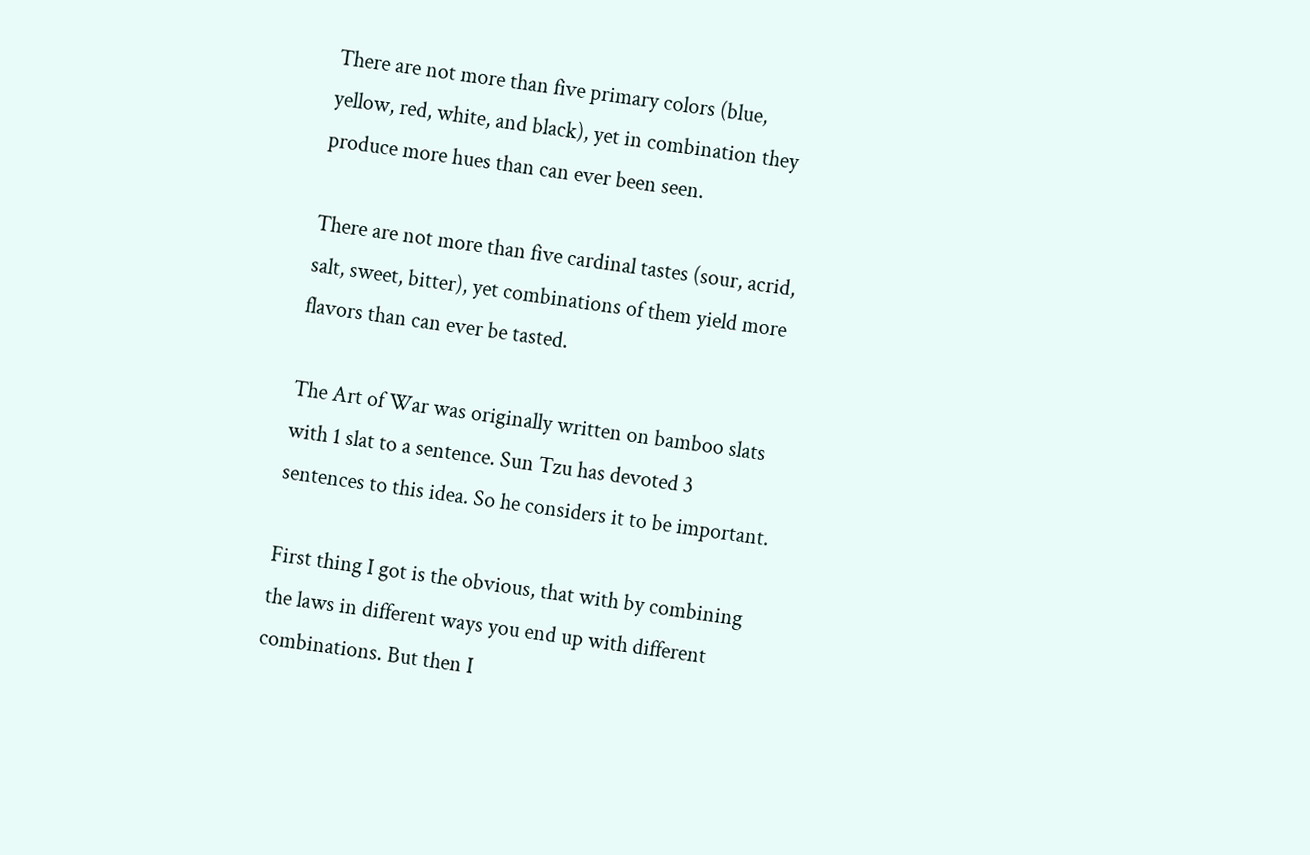There are not more than five primary colors (blue, yellow, red, white, and black), yet in combination they produce more hues than can ever been seen.

There are not more than five cardinal tastes (sour, acrid, salt, sweet, bitter), yet combinations of them yield more flavors than can ever be tasted.

The Art of War was originally written on bamboo slats with 1 slat to a sentence. Sun Tzu has devoted 3 sentences to this idea. So he considers it to be important.

First thing I got is the obvious, that with by combining the laws in different ways you end up with different combinations. But then I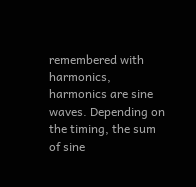remembered with harmonics, harmonics are sine waves. Depending on the timing, the sum of sine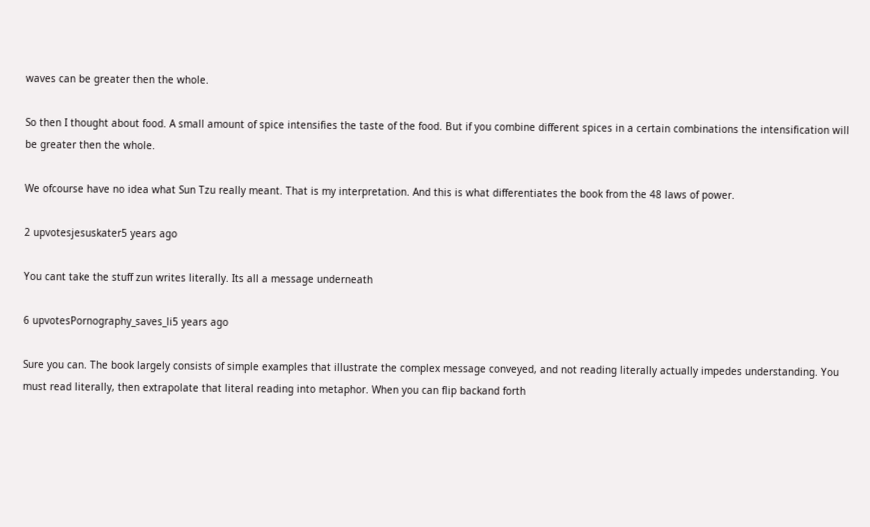waves can be greater then the whole.

So then I thought about food. A small amount of spice intensifies the taste of the food. But if you combine different spices in a certain combinations the intensification will be greater then the whole.

We ofcourse have no idea what Sun Tzu really meant. That is my interpretation. And this is what differentiates the book from the 48 laws of power.

2 upvotesjesuskater5 years ago

You cant take the stuff zun writes literally. Its all a message underneath

6 upvotesPornography_saves_li5 years ago

Sure you can. The book largely consists of simple examples that illustrate the complex message conveyed, and not reading literally actually impedes understanding. You must read literally, then extrapolate that literal reading into metaphor. When you can flip backand forth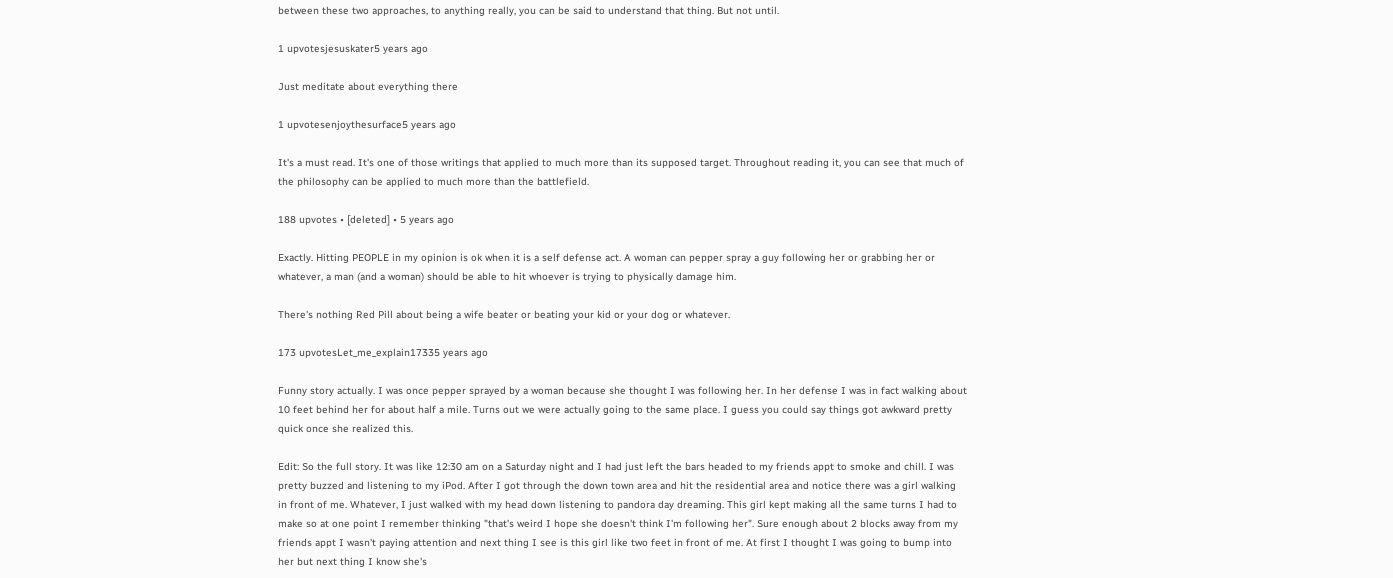between these two approaches, to anything really, you can be said to understand that thing. But not until.

1 upvotesjesuskater5 years ago

Just meditate about everything there

1 upvotesenjoythesurface5 years ago

It's a must read. It's one of those writings that applied to much more than its supposed target. Throughout reading it, you can see that much of the philosophy can be applied to much more than the battlefield.

188 upvotes • [deleted] • 5 years ago

Exactly. Hitting PEOPLE in my opinion is ok when it is a self defense act. A woman can pepper spray a guy following her or grabbing her or whatever, a man (and a woman) should be able to hit whoever is trying to physically damage him.

There's nothing Red Pill about being a wife beater or beating your kid or your dog or whatever.

173 upvotesLet_me_explain17335 years ago

Funny story actually. I was once pepper sprayed by a woman because she thought I was following her. In her defense I was in fact walking about 10 feet behind her for about half a mile. Turns out we were actually going to the same place. I guess you could say things got awkward pretty quick once she realized this.

Edit: So the full story. It was like 12:30 am on a Saturday night and I had just left the bars headed to my friends appt to smoke and chill. I was pretty buzzed and listening to my iPod. After I got through the down town area and hit the residential area and notice there was a girl walking in front of me. Whatever, I just walked with my head down listening to pandora day dreaming. This girl kept making all the same turns I had to make so at one point I remember thinking "that's weird I hope she doesn't think I'm following her". Sure enough about 2 blocks away from my friends appt I wasn't paying attention and next thing I see is this girl like two feet in front of me. At first I thought I was going to bump into her but next thing I know she's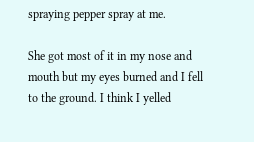spraying pepper spray at me.

She got most of it in my nose and mouth but my eyes burned and I fell to the ground. I think I yelled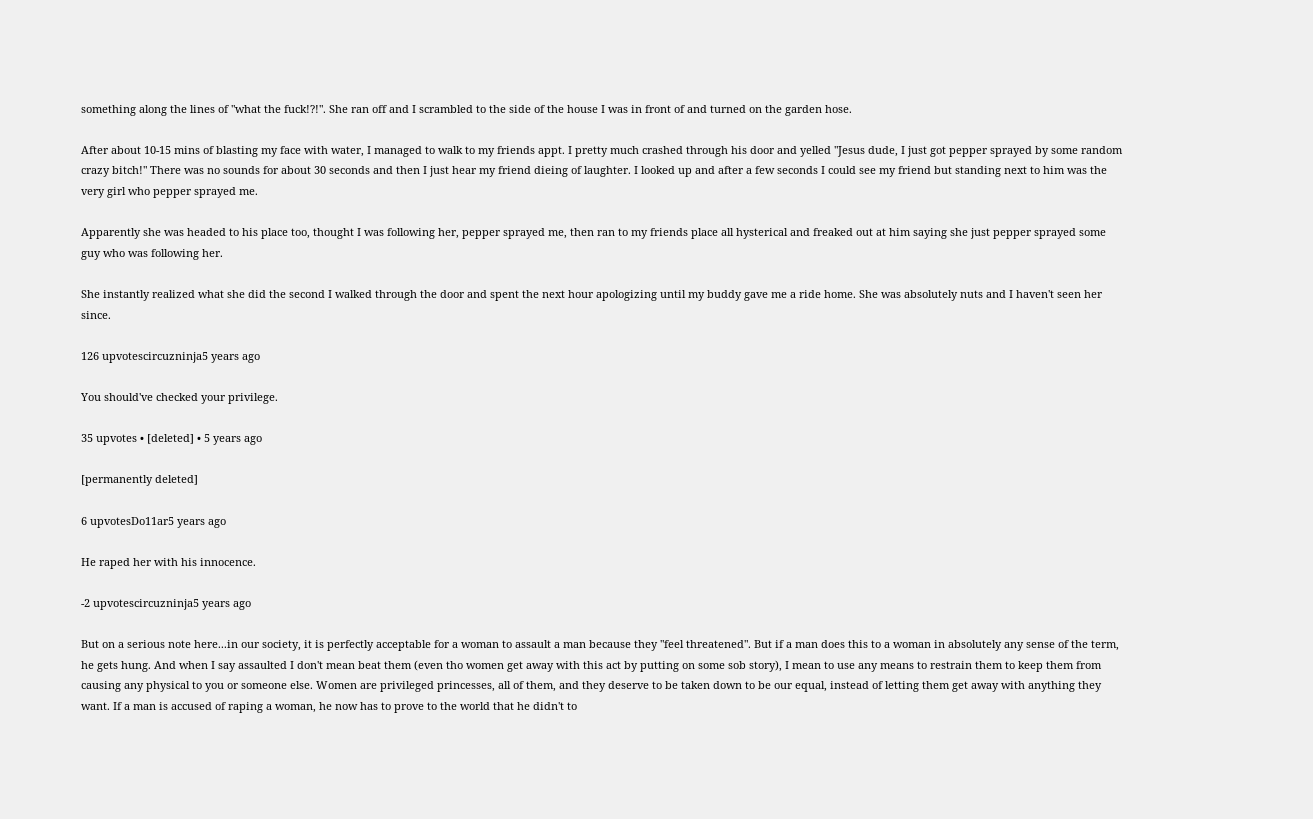something along the lines of "what the fuck!?!". She ran off and I scrambled to the side of the house I was in front of and turned on the garden hose.

After about 10-15 mins of blasting my face with water, I managed to walk to my friends appt. I pretty much crashed through his door and yelled "Jesus dude, I just got pepper sprayed by some random crazy bitch!" There was no sounds for about 30 seconds and then I just hear my friend dieing of laughter. I looked up and after a few seconds I could see my friend but standing next to him was the very girl who pepper sprayed me.

Apparently she was headed to his place too, thought I was following her, pepper sprayed me, then ran to my friends place all hysterical and freaked out at him saying she just pepper sprayed some guy who was following her.

She instantly realized what she did the second I walked through the door and spent the next hour apologizing until my buddy gave me a ride home. She was absolutely nuts and I haven't seen her since.

126 upvotescircuzninja5 years ago

You should've checked your privilege.

35 upvotes • [deleted] • 5 years ago

[permanently deleted]

6 upvotesDo11ar5 years ago

He raped her with his innocence.

-2 upvotescircuzninja5 years ago

But on a serious note here...in our society, it is perfectly acceptable for a woman to assault a man because they "feel threatened". But if a man does this to a woman in absolutely any sense of the term, he gets hung. And when I say assaulted I don't mean beat them (even tho women get away with this act by putting on some sob story), I mean to use any means to restrain them to keep them from causing any physical to you or someone else. Women are privileged princesses, all of them, and they deserve to be taken down to be our equal, instead of letting them get away with anything they want. If a man is accused of raping a woman, he now has to prove to the world that he didn't to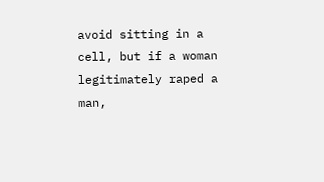avoid sitting in a cell, but if a woman legitimately raped a man,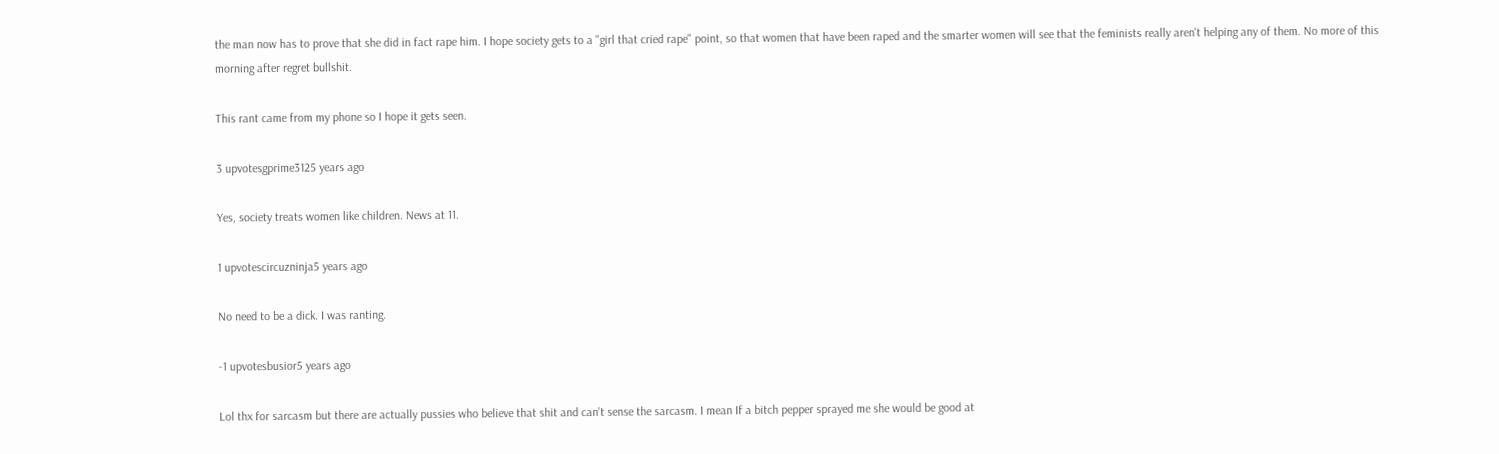the man now has to prove that she did in fact rape him. I hope society gets to a "girl that cried rape" point, so that women that have been raped and the smarter women will see that the feminists really aren't helping any of them. No more of this morning after regret bullshit.

This rant came from my phone so I hope it gets seen.

3 upvotesgprime3125 years ago

Yes, society treats women like children. News at 11.

1 upvotescircuzninja5 years ago

No need to be a dick. I was ranting.

-1 upvotesbusior5 years ago

Lol thx for sarcasm but there are actually pussies who believe that shit and can't sense the sarcasm. I mean If a bitch pepper sprayed me she would be good at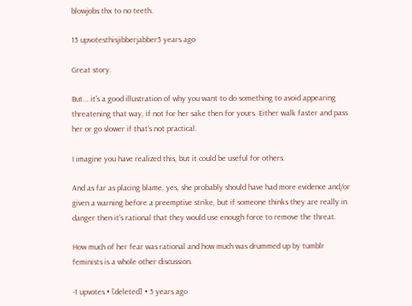blowjobs thx to no teeth.

15 upvotesthisjibberjabber5 years ago

Great story.

But... it's a good illustration of why you want to do something to avoid appearing threatening that way, if not for her sake then for yours. Either walk faster and pass her or go slower if that's not practical.

I imagine you have realized this, but it could be useful for others.

And as far as placing blame, yes, she probably should have had more evidence and/or given a warning before a preemptive strike, but if someone thinks they are really in danger then it's rational that they would use enough force to remove the threat.

How much of her fear was rational and how much was drummed up by tumblr feminists is a whole other discussion.

-1 upvotes • [deleted] • 5 years ago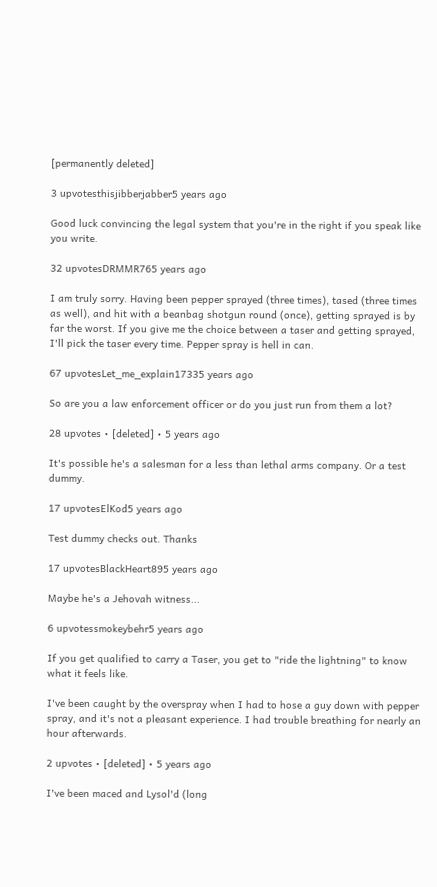[permanently deleted]

3 upvotesthisjibberjabber5 years ago

Good luck convincing the legal system that you're in the right if you speak like you write.

32 upvotesDRMMR765 years ago

I am truly sorry. Having been pepper sprayed (three times), tased (three times as well), and hit with a beanbag shotgun round (once), getting sprayed is by far the worst. If you give me the choice between a taser and getting sprayed, I'll pick the taser every time. Pepper spray is hell in can.

67 upvotesLet_me_explain17335 years ago

So are you a law enforcement officer or do you just run from them a lot?

28 upvotes • [deleted] • 5 years ago

It's possible he's a salesman for a less than lethal arms company. Or a test dummy.

17 upvotesElKod5 years ago

Test dummy checks out. Thanks

17 upvotesBlackHeart895 years ago

Maybe he's a Jehovah witness...

6 upvotessmokeybehr5 years ago

If you get qualified to carry a Taser, you get to "ride the lightning" to know what it feels like.

I've been caught by the overspray when I had to hose a guy down with pepper spray, and it's not a pleasant experience. I had trouble breathing for nearly an hour afterwards.

2 upvotes • [deleted] • 5 years ago

I've been maced and Lysol'd (long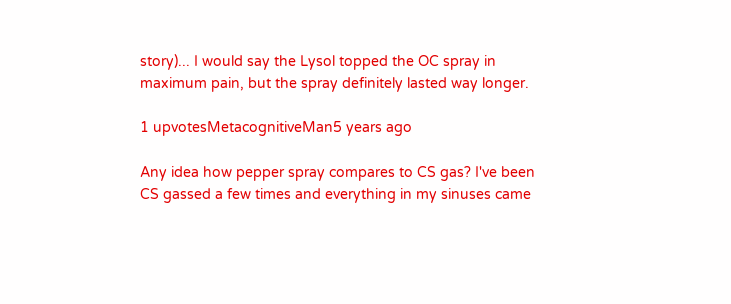story)... I would say the Lysol topped the OC spray in maximum pain, but the spray definitely lasted way longer.

1 upvotesMetacognitiveMan5 years ago

Any idea how pepper spray compares to CS gas? I've been CS gassed a few times and everything in my sinuses came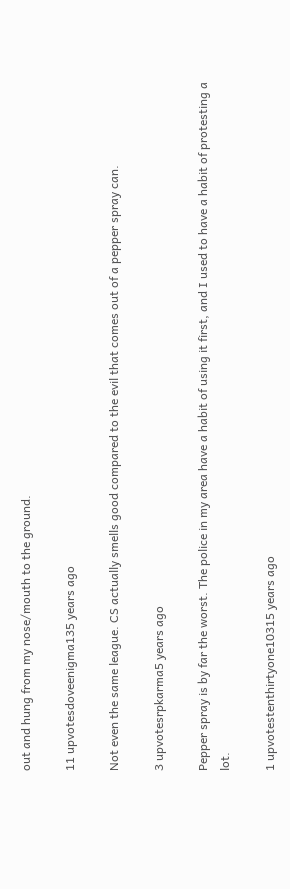out and hung from my nose/mouth to the ground.

11 upvotesdoveenigma135 years ago

Not even the same league. CS actually smells good compared to the evil that comes out of a pepper spray can.

3 upvotesrpkarma5 years ago

Pepper spray is by far the worst. The police in my area have a habit of using it first, and I used to have a habit of protesting a lot.

1 upvotestenthirtyone10315 years ago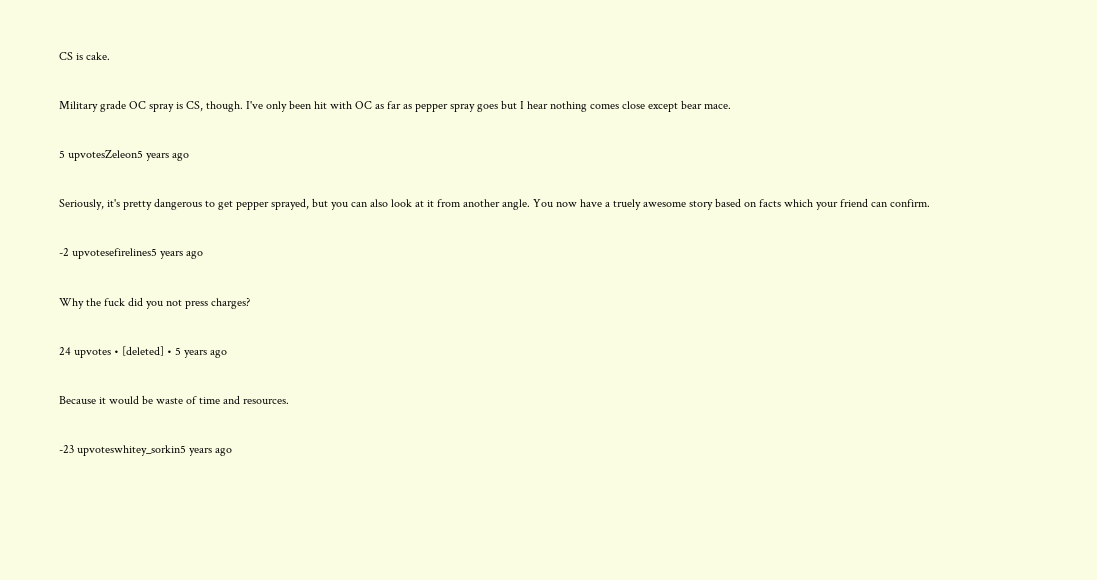CS is cake.

Military grade OC spray is CS, though. I've only been hit with OC as far as pepper spray goes but I hear nothing comes close except bear mace.

5 upvotesZeleon5 years ago

Seriously, it's pretty dangerous to get pepper sprayed, but you can also look at it from another angle. You now have a truely awesome story based on facts which your friend can confirm.

-2 upvotesefirelines5 years ago

Why the fuck did you not press charges?

24 upvotes • [deleted] • 5 years ago

Because it would be waste of time and resources.

-23 upvoteswhitey_sorkin5 years ago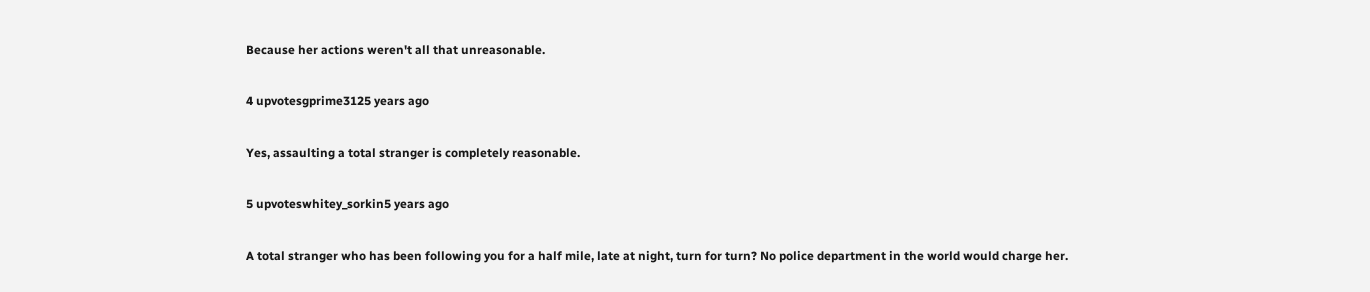Because her actions weren't all that unreasonable.

4 upvotesgprime3125 years ago

Yes, assaulting a total stranger is completely reasonable.

5 upvoteswhitey_sorkin5 years ago

A total stranger who has been following you for a half mile, late at night, turn for turn? No police department in the world would charge her.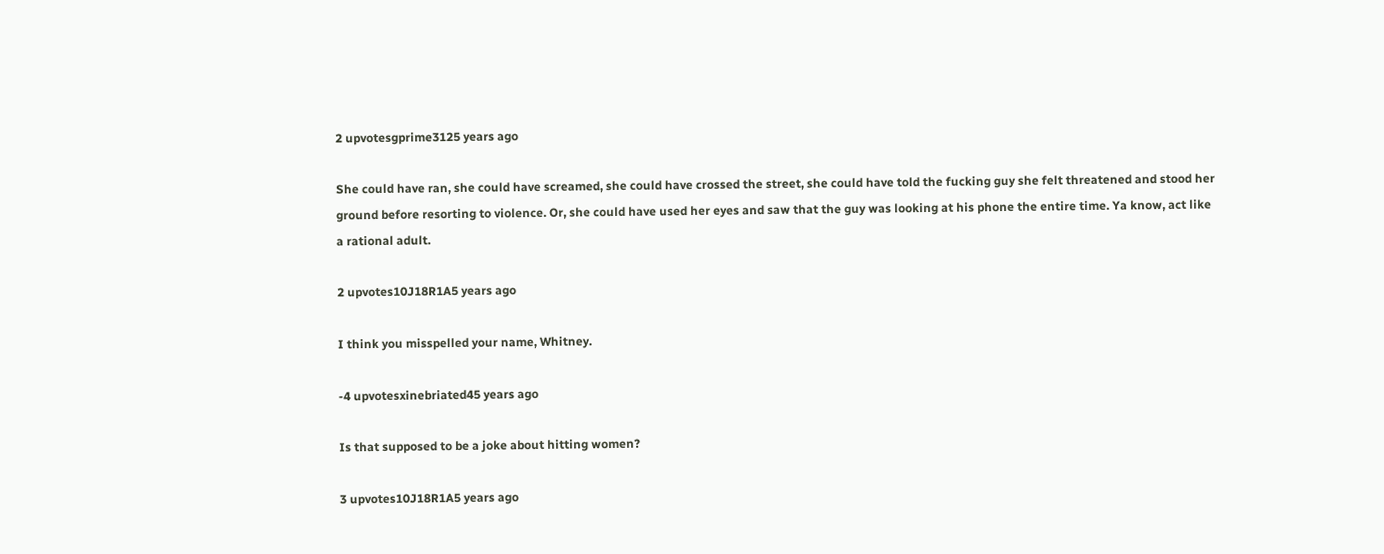2 upvotesgprime3125 years ago

She could have ran, she could have screamed, she could have crossed the street, she could have told the fucking guy she felt threatened and stood her ground before resorting to violence. Or, she could have used her eyes and saw that the guy was looking at his phone the entire time. Ya know, act like a rational adult.

2 upvotes10J18R1A5 years ago

I think you misspelled your name, Whitney.

-4 upvotesxinebriated45 years ago

Is that supposed to be a joke about hitting women?

3 upvotes10J18R1A5 years ago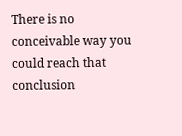There is no conceivable way you could reach that conclusion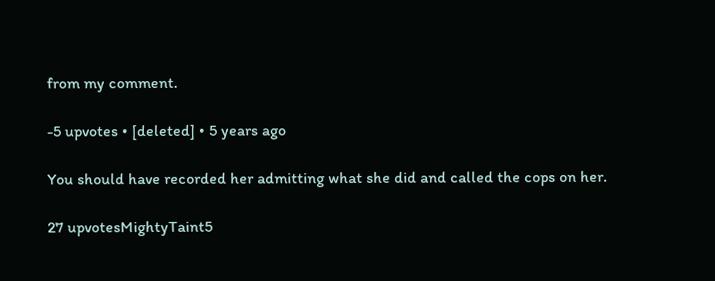from my comment.

-5 upvotes • [deleted] • 5 years ago

You should have recorded her admitting what she did and called the cops on her.

27 upvotesMightyTaint5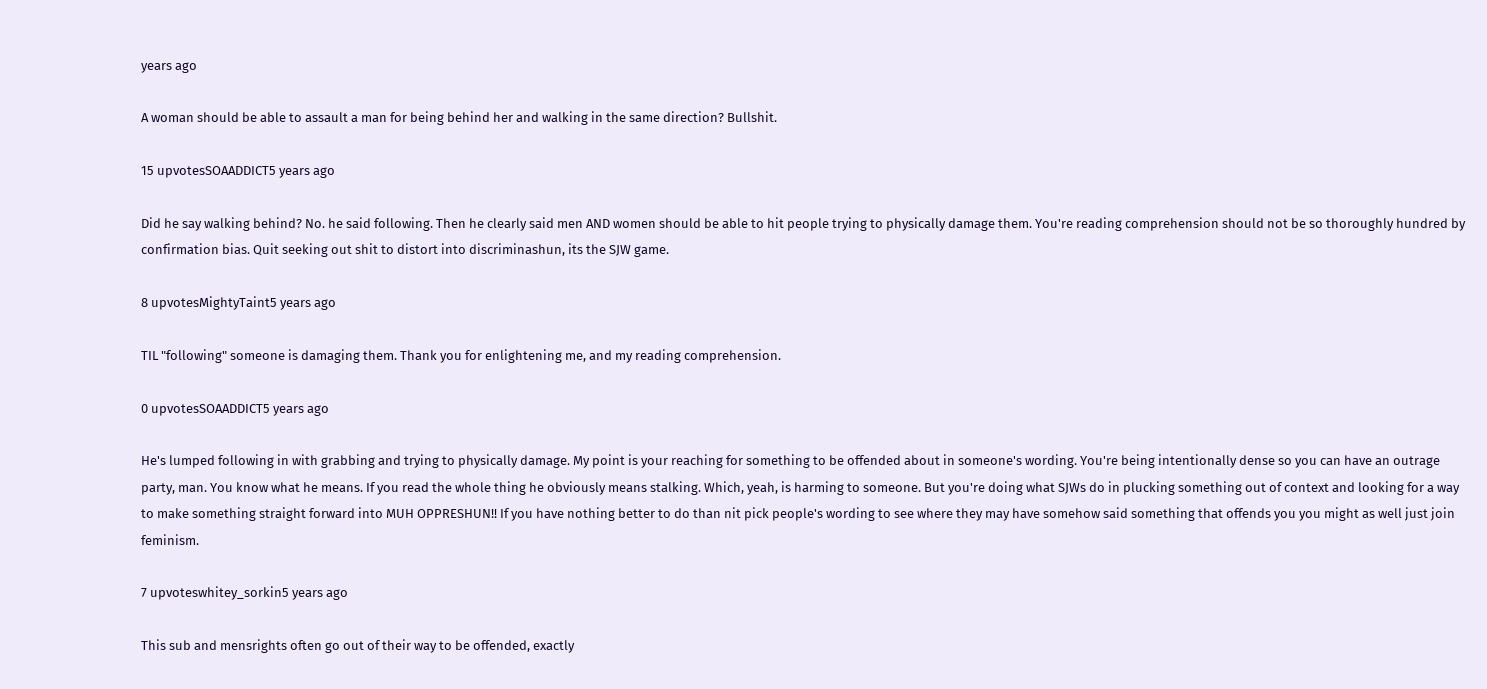years ago

A woman should be able to assault a man for being behind her and walking in the same direction? Bullshit.

15 upvotesSOAADDICT5 years ago

Did he say walking behind? No. he said following. Then he clearly said men AND women should be able to hit people trying to physically damage them. You're reading comprehension should not be so thoroughly hundred by confirmation bias. Quit seeking out shit to distort into discriminashun, its the SJW game.

8 upvotesMightyTaint5 years ago

TIL "following" someone is damaging them. Thank you for enlightening me, and my reading comprehension.

0 upvotesSOAADDICT5 years ago

He's lumped following in with grabbing and trying to physically damage. My point is your reaching for something to be offended about in someone's wording. You're being intentionally dense so you can have an outrage party, man. You know what he means. If you read the whole thing he obviously means stalking. Which, yeah, is harming to someone. But you're doing what SJWs do in plucking something out of context and looking for a way to make something straight forward into MUH OPPRESHUN!! If you have nothing better to do than nit pick people's wording to see where they may have somehow said something that offends you you might as well just join feminism.

7 upvoteswhitey_sorkin5 years ago

This sub and mensrights often go out of their way to be offended, exactly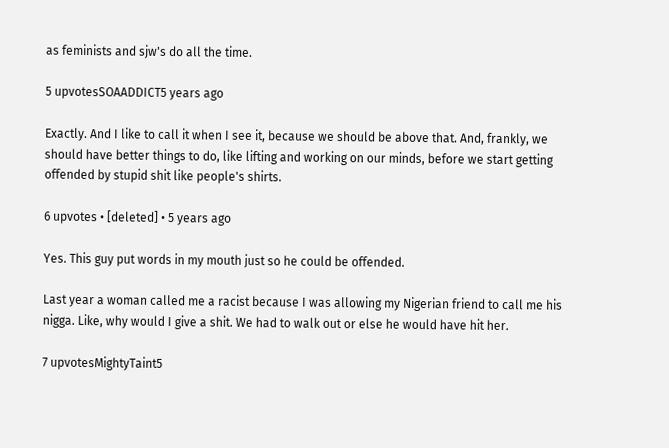as feminists and sjw's do all the time.

5 upvotesSOAADDICT5 years ago

Exactly. And I like to call it when I see it, because we should be above that. And, frankly, we should have better things to do, like lifting and working on our minds, before we start getting offended by stupid shit like people's shirts.

6 upvotes • [deleted] • 5 years ago

Yes. This guy put words in my mouth just so he could be offended.

Last year a woman called me a racist because I was allowing my Nigerian friend to call me his nigga. Like, why would I give a shit. We had to walk out or else he would have hit her.

7 upvotesMightyTaint5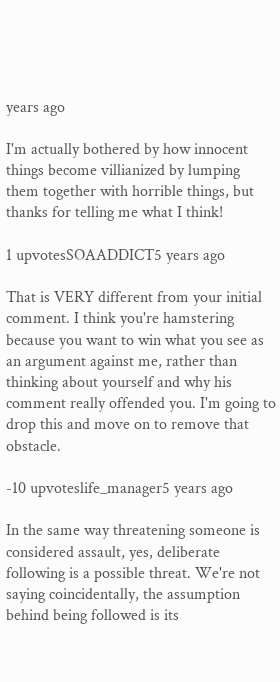years ago

I'm actually bothered by how innocent things become villianized by lumping them together with horrible things, but thanks for telling me what I think!

1 upvotesSOAADDICT5 years ago

That is VERY different from your initial comment. I think you're hamstering because you want to win what you see as an argument against me, rather than thinking about yourself and why his comment really offended you. I'm going to drop this and move on to remove that obstacle.

-10 upvoteslife_manager5 years ago

In the same way threatening someone is considered assault, yes, deliberate following is a possible threat. We're not saying coincidentally, the assumption behind being followed is its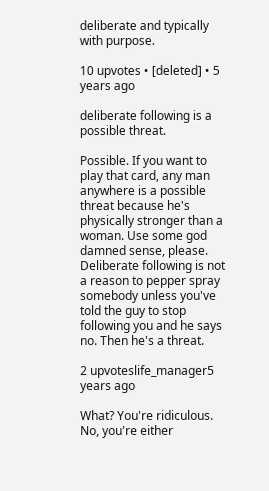deliberate and typically with purpose.

10 upvotes • [deleted] • 5 years ago

deliberate following is a possible threat.

Possible. If you want to play that card, any man anywhere is a possible threat because he's physically stronger than a woman. Use some god damned sense, please. Deliberate following is not a reason to pepper spray somebody unless you've told the guy to stop following you and he says no. Then he's a threat.

2 upvoteslife_manager5 years ago

What? You're ridiculous. No, you're either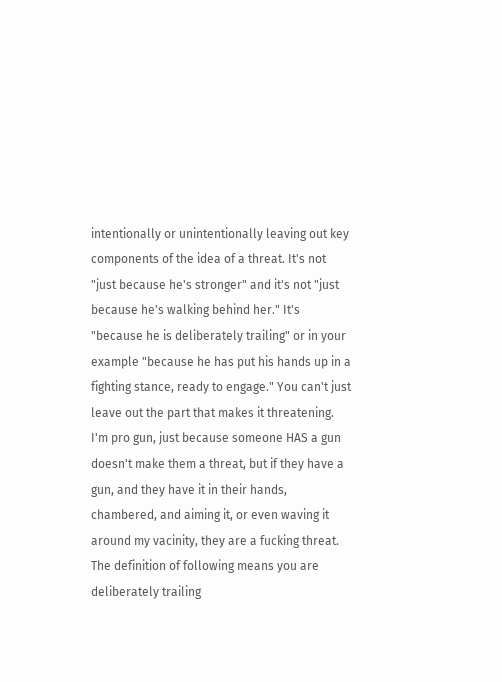intentionally or unintentionally leaving out key components of the idea of a threat. It's not "just because he's stronger" and it's not "just because he's walking behind her." It's "because he is deliberately trailing" or in your example "because he has put his hands up in a fighting stance, ready to engage." You can't just leave out the part that makes it threatening. I'm pro gun, just because someone HAS a gun doesn't make them a threat, but if they have a gun, and they have it in their hands, chambered, and aiming it, or even waving it around my vacinity, they are a fucking threat. The definition of following means you are deliberately trailing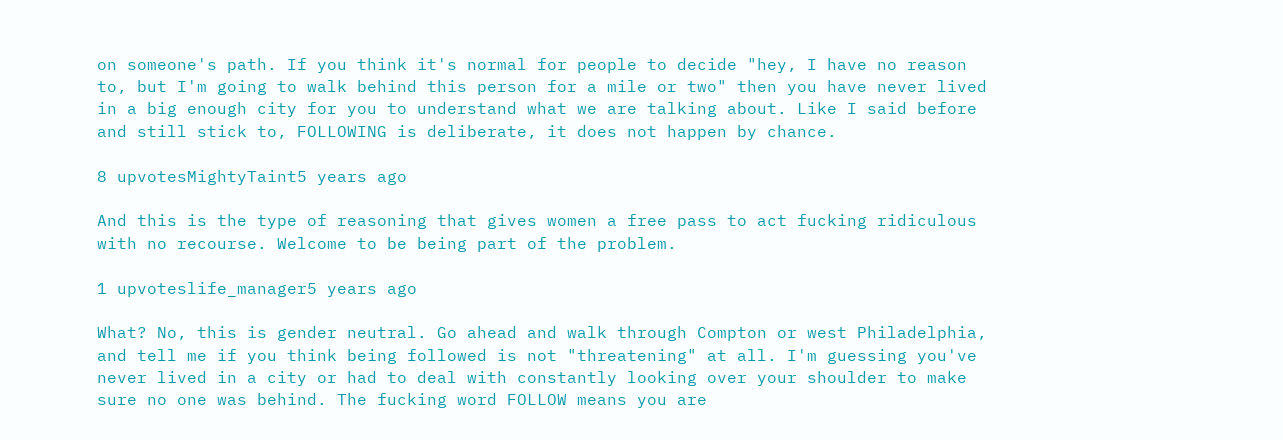on someone's path. If you think it's normal for people to decide "hey, I have no reason to, but I'm going to walk behind this person for a mile or two" then you have never lived in a big enough city for you to understand what we are talking about. Like I said before and still stick to, FOLLOWING is deliberate, it does not happen by chance.

8 upvotesMightyTaint5 years ago

And this is the type of reasoning that gives women a free pass to act fucking ridiculous with no recourse. Welcome to be being part of the problem.

1 upvoteslife_manager5 years ago

What? No, this is gender neutral. Go ahead and walk through Compton or west Philadelphia, and tell me if you think being followed is not "threatening" at all. I'm guessing you've never lived in a city or had to deal with constantly looking over your shoulder to make sure no one was behind. The fucking word FOLLOW means you are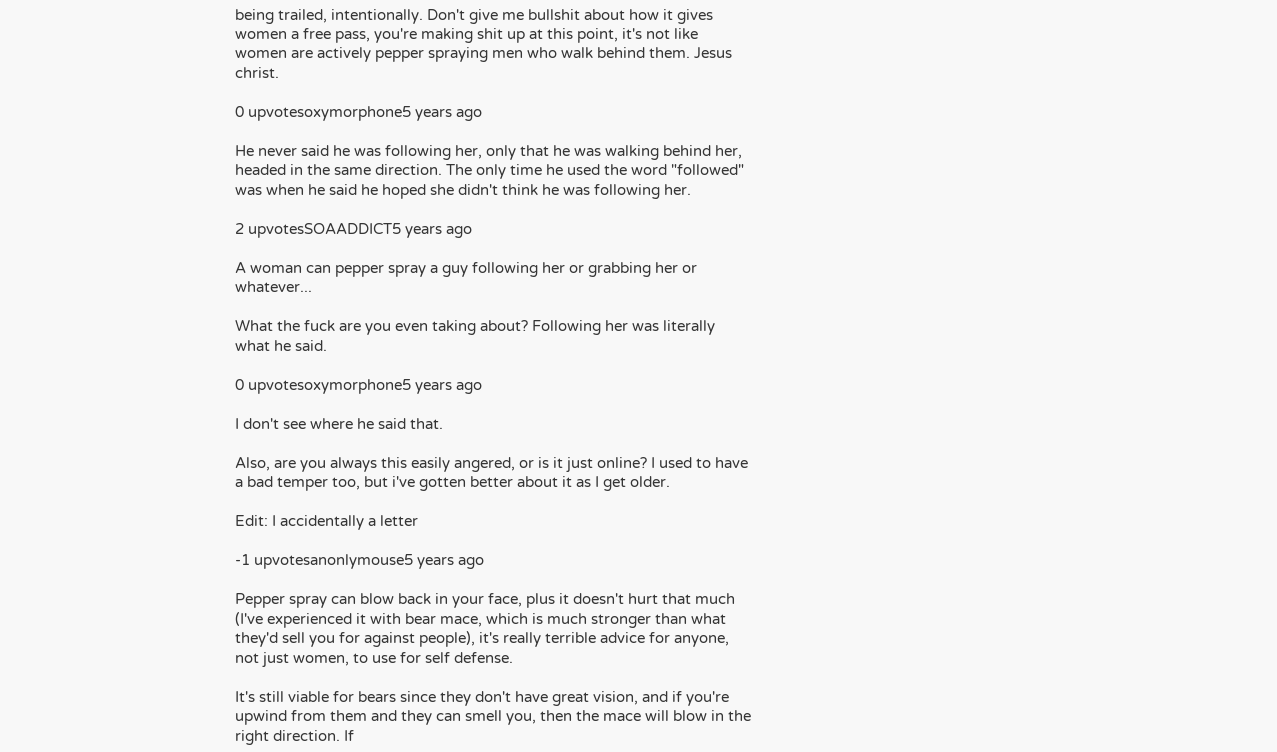being trailed, intentionally. Don't give me bullshit about how it gives women a free pass, you're making shit up at this point, it's not like women are actively pepper spraying men who walk behind them. Jesus christ.

0 upvotesoxymorphone5 years ago

He never said he was following her, only that he was walking behind her, headed in the same direction. The only time he used the word "followed" was when he said he hoped she didn't think he was following her.

2 upvotesSOAADDICT5 years ago

A woman can pepper spray a guy following her or grabbing her or whatever...

What the fuck are you even taking about? Following her was literally what he said.

0 upvotesoxymorphone5 years ago

I don't see where he said that.

Also, are you always this easily angered, or is it just online? I used to have a bad temper too, but i've gotten better about it as I get older.

Edit: I accidentally a letter

-1 upvotesanonlymouse5 years ago

Pepper spray can blow back in your face, plus it doesn't hurt that much (I've experienced it with bear mace, which is much stronger than what they'd sell you for against people), it's really terrible advice for anyone, not just women, to use for self defense.

It's still viable for bears since they don't have great vision, and if you're upwind from them and they can smell you, then the mace will blow in the right direction. If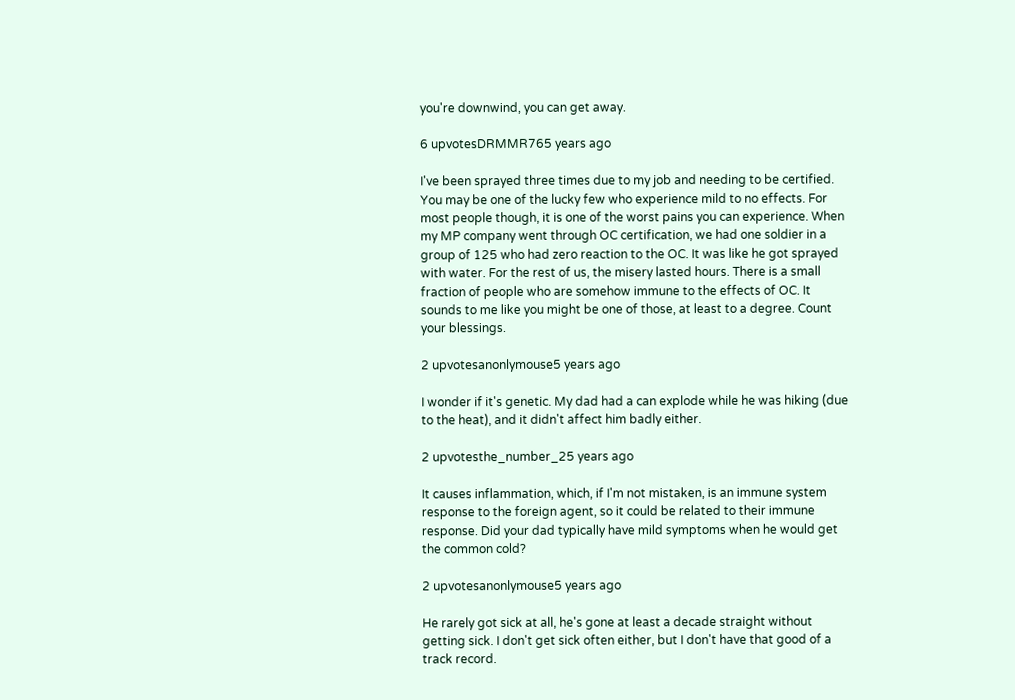you're downwind, you can get away.

6 upvotesDRMMR765 years ago

I've been sprayed three times due to my job and needing to be certified. You may be one of the lucky few who experience mild to no effects. For most people though, it is one of the worst pains you can experience. When my MP company went through OC certification, we had one soldier in a group of 125 who had zero reaction to the OC. It was like he got sprayed with water. For the rest of us, the misery lasted hours. There is a small fraction of people who are somehow immune to the effects of OC. It sounds to me like you might be one of those, at least to a degree. Count your blessings.

2 upvotesanonlymouse5 years ago

I wonder if it's genetic. My dad had a can explode while he was hiking (due to the heat), and it didn't affect him badly either.

2 upvotesthe_number_25 years ago

It causes inflammation, which, if I'm not mistaken, is an immune system response to the foreign agent, so it could be related to their immune response. Did your dad typically have mild symptoms when he would get the common cold?

2 upvotesanonlymouse5 years ago

He rarely got sick at all, he's gone at least a decade straight without getting sick. I don't get sick often either, but I don't have that good of a track record.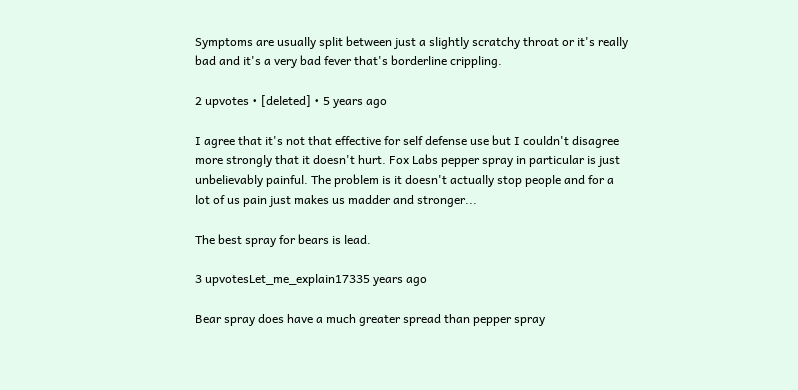Symptoms are usually split between just a slightly scratchy throat or it's really bad and it's a very bad fever that's borderline crippling.

2 upvotes • [deleted] • 5 years ago

I agree that it's not that effective for self defense use but I couldn't disagree more strongly that it doesn't hurt. Fox Labs pepper spray in particular is just unbelievably painful. The problem is it doesn't actually stop people and for a lot of us pain just makes us madder and stronger...

The best spray for bears is lead.

3 upvotesLet_me_explain17335 years ago

Bear spray does have a much greater spread than pepper spray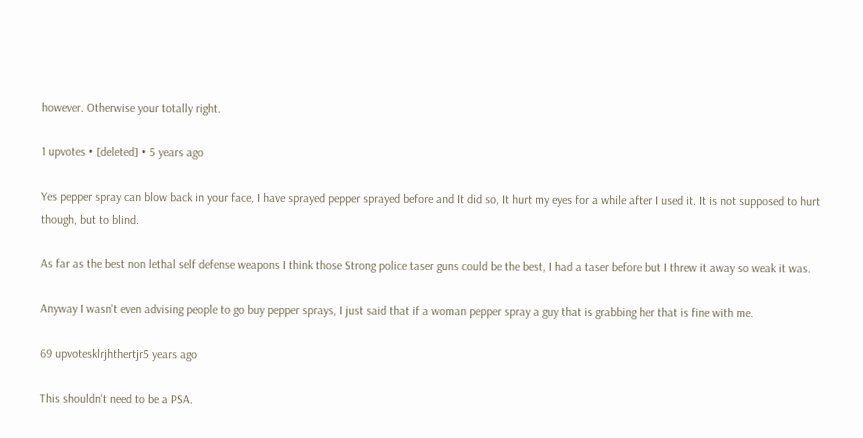however. Otherwise your totally right.

1 upvotes • [deleted] • 5 years ago

Yes pepper spray can blow back in your face, I have sprayed pepper sprayed before and It did so, It hurt my eyes for a while after I used it. It is not supposed to hurt though, but to blind.

As far as the best non lethal self defense weapons I think those Strong police taser guns could be the best, I had a taser before but I threw it away so weak it was.

Anyway I wasn't even advising people to go buy pepper sprays, I just said that if a woman pepper spray a guy that is grabbing her that is fine with me.

69 upvotesklrjhthertjr5 years ago

This shouldn't need to be a PSA.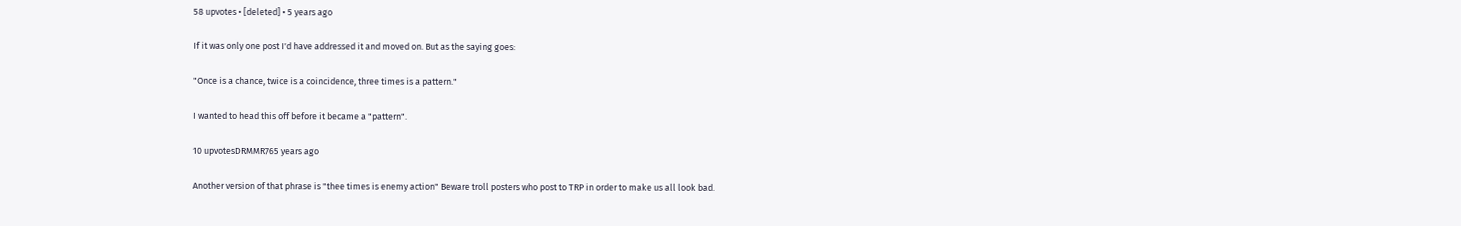58 upvotes • [deleted] • 5 years ago

If it was only one post I'd have addressed it and moved on. But as the saying goes:

"Once is a chance, twice is a coincidence, three times is a pattern."

I wanted to head this off before it became a "pattern".

10 upvotesDRMMR765 years ago

Another version of that phrase is "thee times is enemy action" Beware troll posters who post to TRP in order to make us all look bad.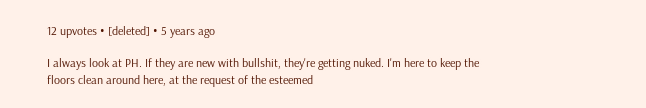12 upvotes • [deleted] • 5 years ago

I always look at PH. If they are new with bullshit, they're getting nuked. I'm here to keep the floors clean around here, at the request of the esteemed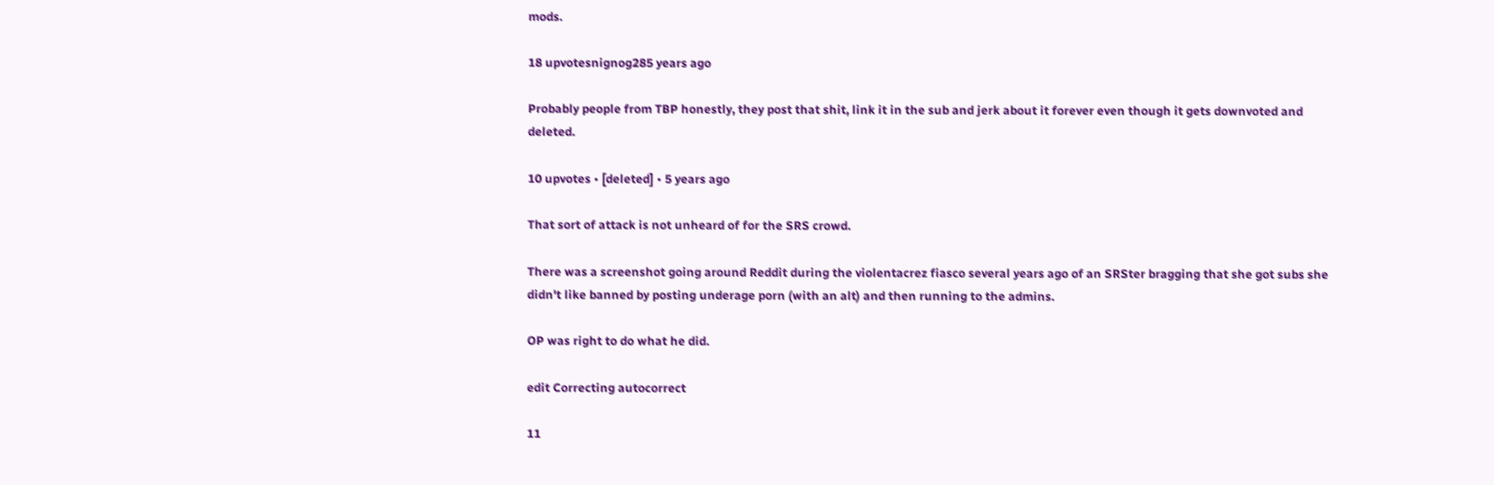mods.

18 upvotesnignog285 years ago

Probably people from TBP honestly, they post that shit, link it in the sub and jerk about it forever even though it gets downvoted and deleted.

10 upvotes • [deleted] • 5 years ago

That sort of attack is not unheard of for the SRS crowd.

There was a screenshot going around Reddit during the violentacrez fiasco several years ago of an SRSter bragging that she got subs she didn't like banned by posting underage porn (with an alt) and then running to the admins.

OP was right to do what he did.

edit Correcting autocorrect

11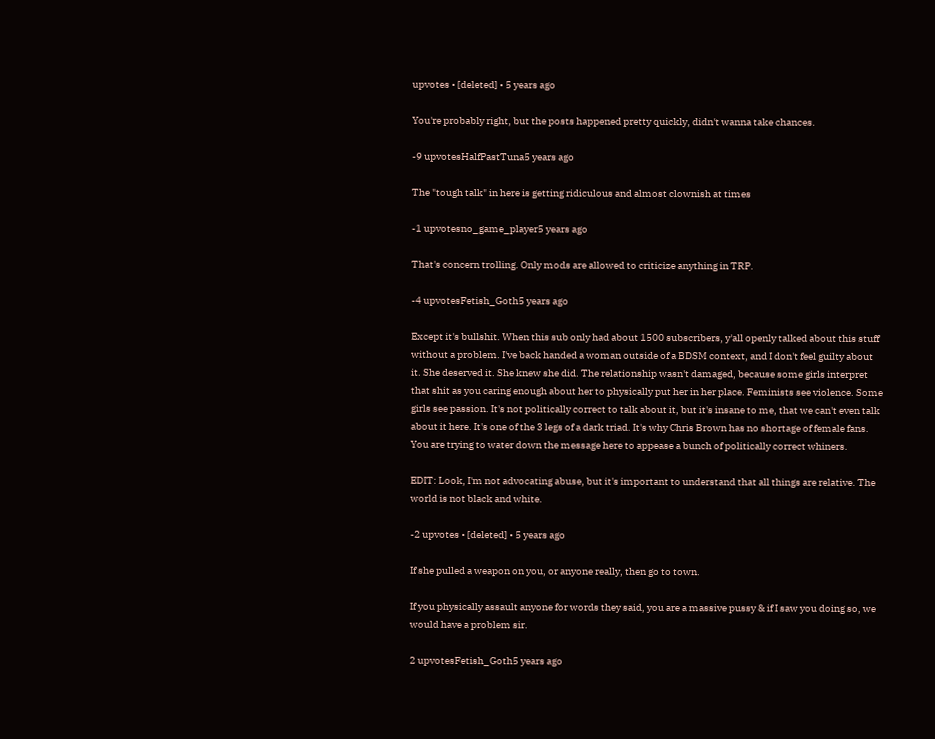upvotes • [deleted] • 5 years ago

You're probably right, but the posts happened pretty quickly, didn't wanna take chances.

-9 upvotesHalfPastTuna5 years ago

The "tough talk" in here is getting ridiculous and almost clownish at times

-1 upvotesno_game_player5 years ago

That's concern trolling. Only mods are allowed to criticize anything in TRP.

-4 upvotesFetish_Goth5 years ago

Except it's bullshit. When this sub only had about 1500 subscribers, y'all openly talked about this stuff without a problem. I've back handed a woman outside of a BDSM context, and I don't feel guilty about it. She deserved it. She knew she did. The relationship wasn't damaged, because some girls interpret that shit as you caring enough about her to physically put her in her place. Feminists see violence. Some girls see passion. It's not politically correct to talk about it, but it's insane to me, that we can't even talk about it here. It's one of the 3 legs of a dark triad. It's why Chris Brown has no shortage of female fans. You are trying to water down the message here to appease a bunch of politically correct whiners.

EDIT: Look, I'm not advocating abuse, but it's important to understand that all things are relative. The world is not black and white.

-2 upvotes • [deleted] • 5 years ago

If she pulled a weapon on you, or anyone really, then go to town.

If you physically assault anyone for words they said, you are a massive pussy & if I saw you doing so, we would have a problem sir.

2 upvotesFetish_Goth5 years ago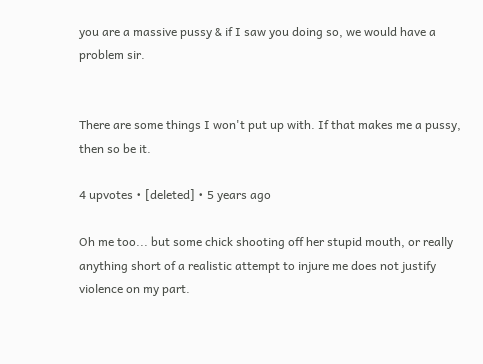you are a massive pussy & if I saw you doing so, we would have a problem sir.


There are some things I won't put up with. If that makes me a pussy, then so be it.

4 upvotes • [deleted] • 5 years ago

Oh me too... but some chick shooting off her stupid mouth, or really anything short of a realistic attempt to injure me does not justify violence on my part.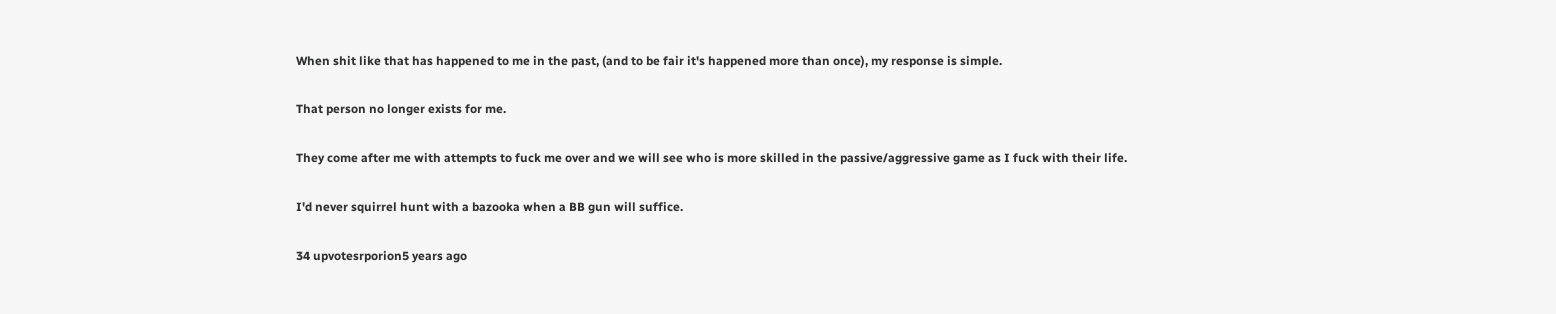When shit like that has happened to me in the past, (and to be fair it's happened more than once), my response is simple.

That person no longer exists for me.

They come after me with attempts to fuck me over and we will see who is more skilled in the passive/aggressive game as I fuck with their life.

I'd never squirrel hunt with a bazooka when a BB gun will suffice.

34 upvotesrporion5 years ago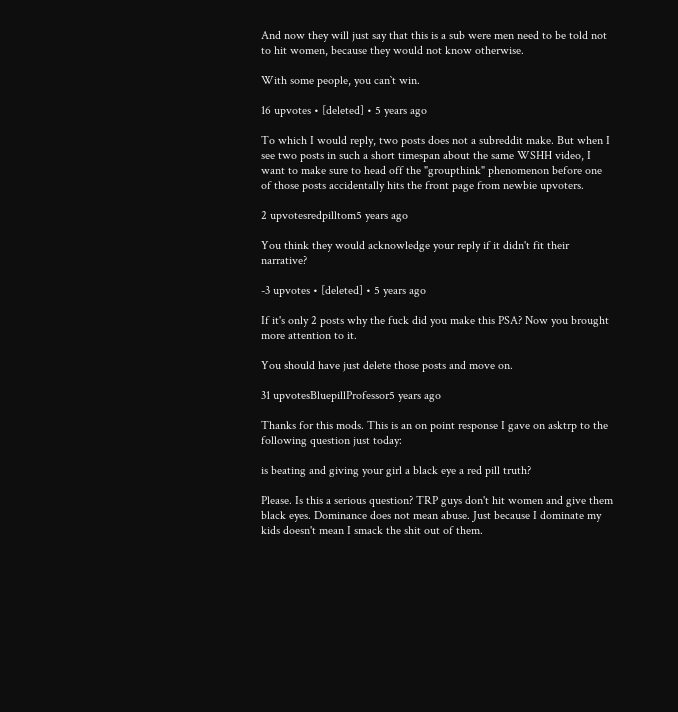And now they will just say that this is a sub were men need to be told not to hit women, because they would not know otherwise.

With some people, you can`t win.

16 upvotes • [deleted] • 5 years ago

To which I would reply, two posts does not a subreddit make. But when I see two posts in such a short timespan about the same WSHH video, I want to make sure to head off the "groupthink" phenomenon before one of those posts accidentally hits the front page from newbie upvoters.

2 upvotesredpilltom5 years ago

You think they would acknowledge your reply if it didn't fit their narrative?

-3 upvotes • [deleted] • 5 years ago

If it's only 2 posts why the fuck did you make this PSA? Now you brought more attention to it.

You should have just delete those posts and move on.

31 upvotesBluepillProfessor5 years ago

Thanks for this mods. This is an on point response I gave on asktrp to the following question just today:

is beating and giving your girl a black eye a red pill truth?

Please. Is this a serious question? TRP guys don't hit women and give them black eyes. Dominance does not mean abuse. Just because I dominate my kids doesn't mean I smack the shit out of them.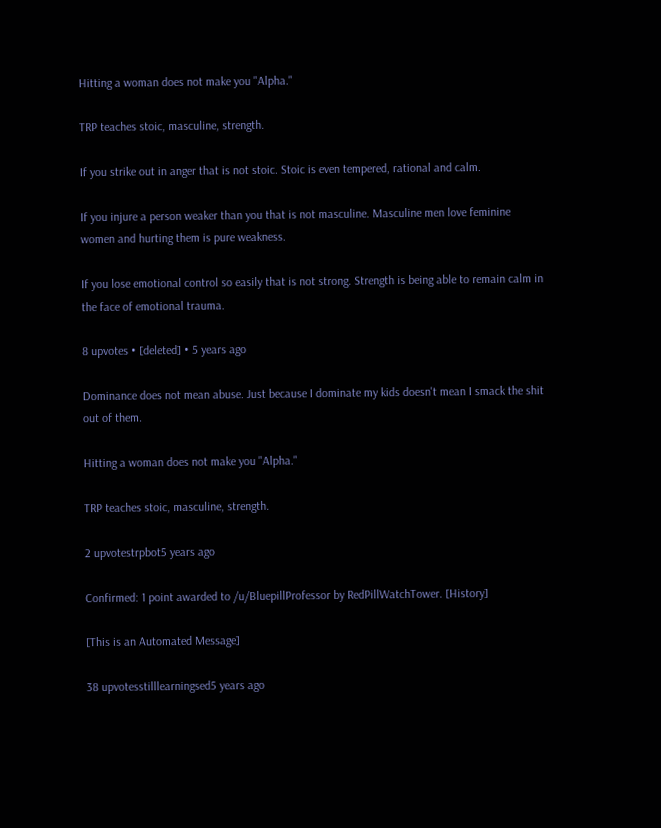Hitting a woman does not make you "Alpha."

TRP teaches stoic, masculine, strength.

If you strike out in anger that is not stoic. Stoic is even tempered, rational and calm.

If you injure a person weaker than you that is not masculine. Masculine men love feminine women and hurting them is pure weakness.

If you lose emotional control so easily that is not strong. Strength is being able to remain calm in the face of emotional trauma.

8 upvotes • [deleted] • 5 years ago

Dominance does not mean abuse. Just because I dominate my kids doesn't mean I smack the shit out of them.

Hitting a woman does not make you "Alpha."

TRP teaches stoic, masculine, strength.

2 upvotestrpbot5 years ago

Confirmed: 1 point awarded to /u/BluepillProfessor by RedPillWatchTower. [History]

[This is an Automated Message]

38 upvotesstilllearningsed5 years ago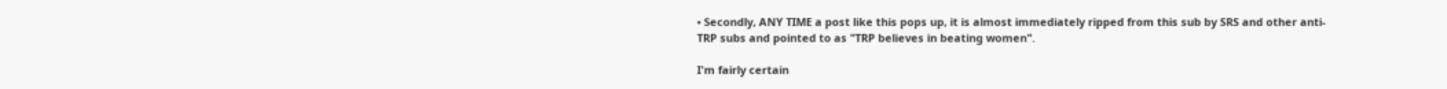• Secondly, ANY TIME a post like this pops up, it is almost immediately ripped from this sub by SRS and other anti-TRP subs and pointed to as "TRP believes in beating women".

I'm fairly certain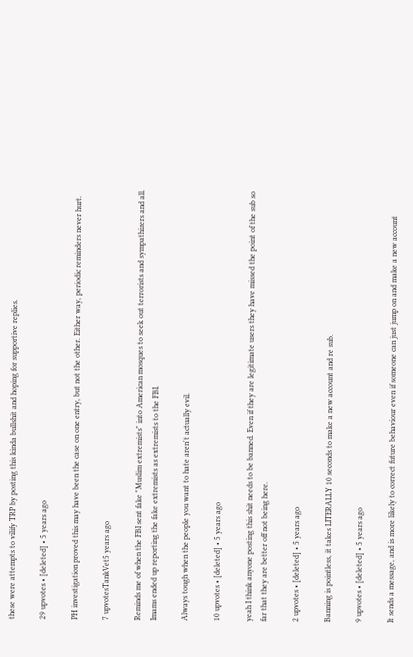these were attempts to vilify TRP by posting this kinda bullshit and hoping for supportive replies.

29 upvotes • [deleted] • 5 years ago

PH investigation proved this may have been the case on one entry, but not the other. Either way, periodic reminders never hurt.

7 upvotesTankVet5 years ago

Reminds me of when the FBI sent fake "Muslim extremists" into American mosques to seek out terrorists and sympathizers and all. Imams ended up reporting the fake extremists as extremists to the FBI.

Always tough when the people you want to hate aren't actually evil.

10 upvotes • [deleted] • 5 years ago

yeah I think anyone posting this shit needs to be banned. Even if they are legitimate users they have missed the point of the sub so far that they are better off not being here.

2 upvotes • [deleted] • 5 years ago

Banning is pointless, it takes LITERALLY 10 seconds to make a new account and re sub.

9 upvotes • [deleted] • 5 years ago

It sends a message, and is more likely to correct future behaviour even if someone can just jump on and make a new account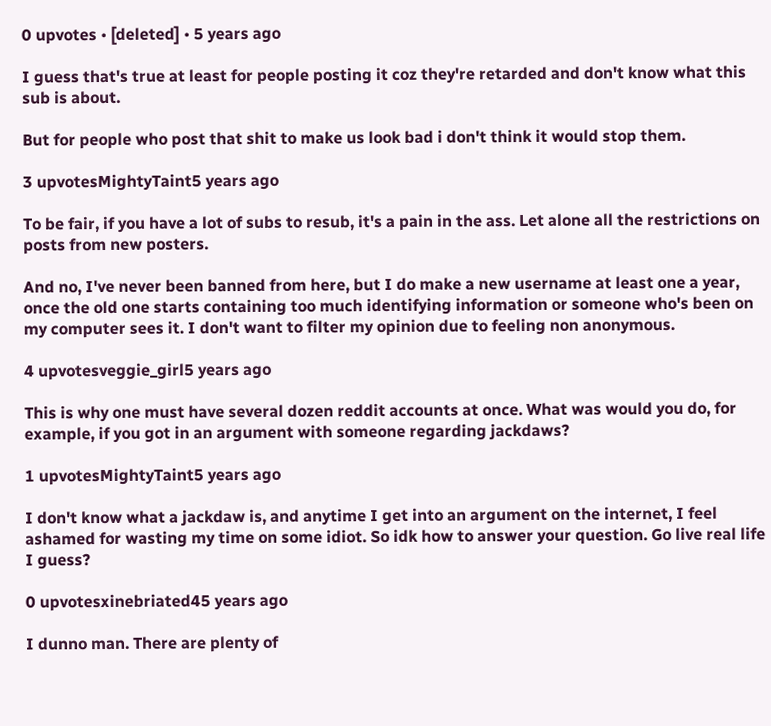0 upvotes • [deleted] • 5 years ago

I guess that's true at least for people posting it coz they're retarded and don't know what this sub is about.

But for people who post that shit to make us look bad i don't think it would stop them.

3 upvotesMightyTaint5 years ago

To be fair, if you have a lot of subs to resub, it's a pain in the ass. Let alone all the restrictions on posts from new posters.

And no, I've never been banned from here, but I do make a new username at least one a year, once the old one starts containing too much identifying information or someone who's been on my computer sees it. I don't want to filter my opinion due to feeling non anonymous.

4 upvotesveggie_girl5 years ago

This is why one must have several dozen reddit accounts at once. What was would you do, for example, if you got in an argument with someone regarding jackdaws?

1 upvotesMightyTaint5 years ago

I don't know what a jackdaw is, and anytime I get into an argument on the internet, I feel ashamed for wasting my time on some idiot. So idk how to answer your question. Go live real life I guess?

0 upvotesxinebriated45 years ago

I dunno man. There are plenty of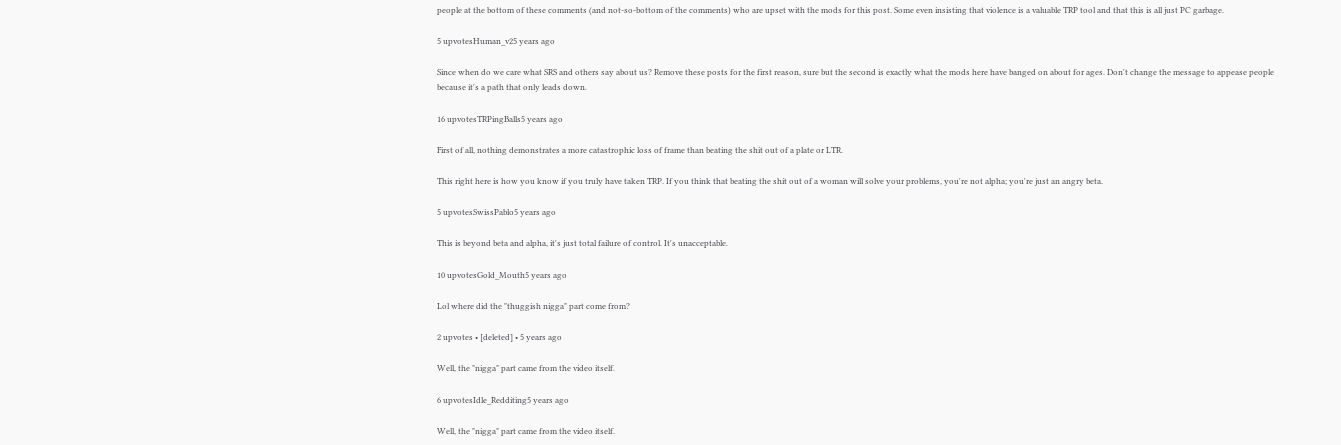people at the bottom of these comments (and not-so-bottom of the comments) who are upset with the mods for this post. Some even insisting that violence is a valuable TRP tool and that this is all just PC garbage.

5 upvotesHuman_v25 years ago

Since when do we care what SRS and others say about us? Remove these posts for the first reason, sure but the second is exactly what the mods here have banged on about for ages. Don't change the message to appease people because it's a path that only leads down.

16 upvotesTRPingBalls5 years ago

First of all, nothing demonstrates a more catastrophic loss of frame than beating the shit out of a plate or LTR.

This right here is how you know if you truly have taken TRP. If you think that beating the shit out of a woman will solve your problems, you're not alpha; you're just an angry beta.

5 upvotesSwissPablo5 years ago

This is beyond beta and alpha, it's just total failure of control. It's unacceptable.

10 upvotesGold_Mouth5 years ago

Lol where did the "thuggish nigga" part come from?

2 upvotes • [deleted] • 5 years ago

Well, the "nigga" part came from the video itself.

6 upvotesIdle_Redditing5 years ago

Well, the "nigga" part came from the video itself.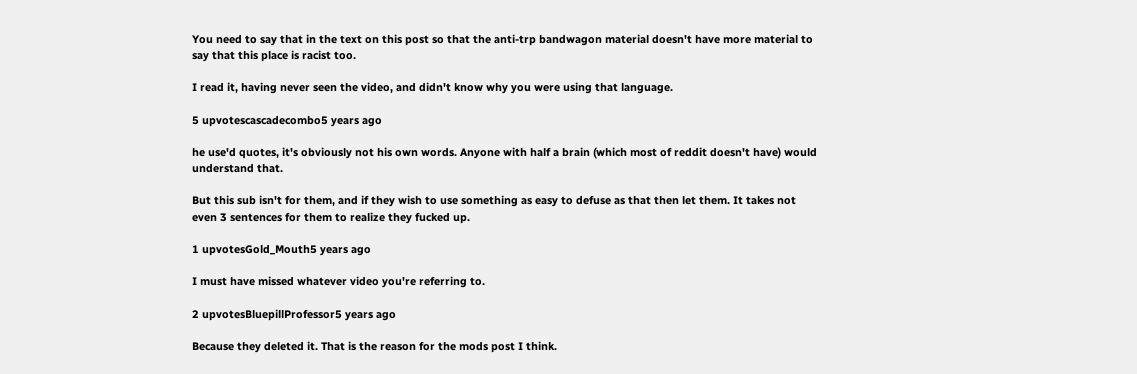You need to say that in the text on this post so that the anti-trp bandwagon material doesn't have more material to say that this place is racist too.

I read it, having never seen the video, and didn't know why you were using that language.

5 upvotescascadecombo5 years ago

he use'd quotes, it's obviously not his own words. Anyone with half a brain (which most of reddit doesn't have) would understand that.

But this sub isn't for them, and if they wish to use something as easy to defuse as that then let them. It takes not even 3 sentences for them to realize they fucked up.

1 upvotesGold_Mouth5 years ago

I must have missed whatever video you're referring to.

2 upvotesBluepillProfessor5 years ago

Because they deleted it. That is the reason for the mods post I think.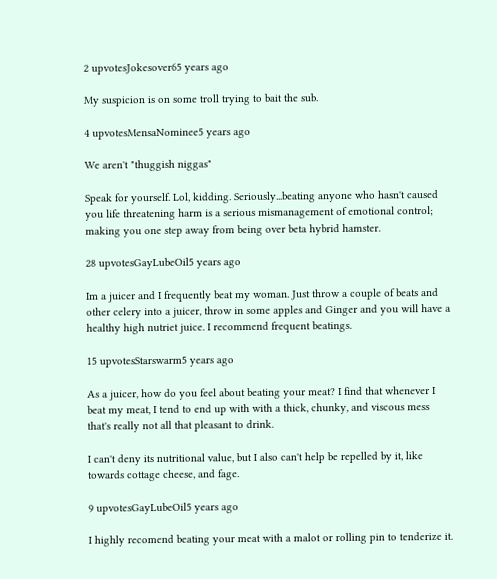2 upvotesJokesover65 years ago

My suspicion is on some troll trying to bait the sub.

4 upvotesMensaNominee5 years ago

We aren't "thuggish niggas"

Speak for yourself. Lol, kidding. Seriously...beating anyone who hasn't caused you life threatening harm is a serious mismanagement of emotional control; making you one step away from being over beta hybrid hamster.

28 upvotesGayLubeOil5 years ago

Im a juicer and I frequently beat my woman. Just throw a couple of beats and other celery into a juicer, throw in some apples and Ginger and you will have a healthy high nutriet juice. I recommend frequent beatings.

15 upvotesStarswarm5 years ago

As a juicer, how do you feel about beating your meat? I find that whenever I beat my meat, I tend to end up with with a thick, chunky, and viscous mess that's really not all that pleasant to drink.

I can't deny its nutritional value, but I also can't help be repelled by it, like towards cottage cheese, and fage.

9 upvotesGayLubeOil5 years ago

I highly recomend beating your meat with a malot or rolling pin to tenderize it.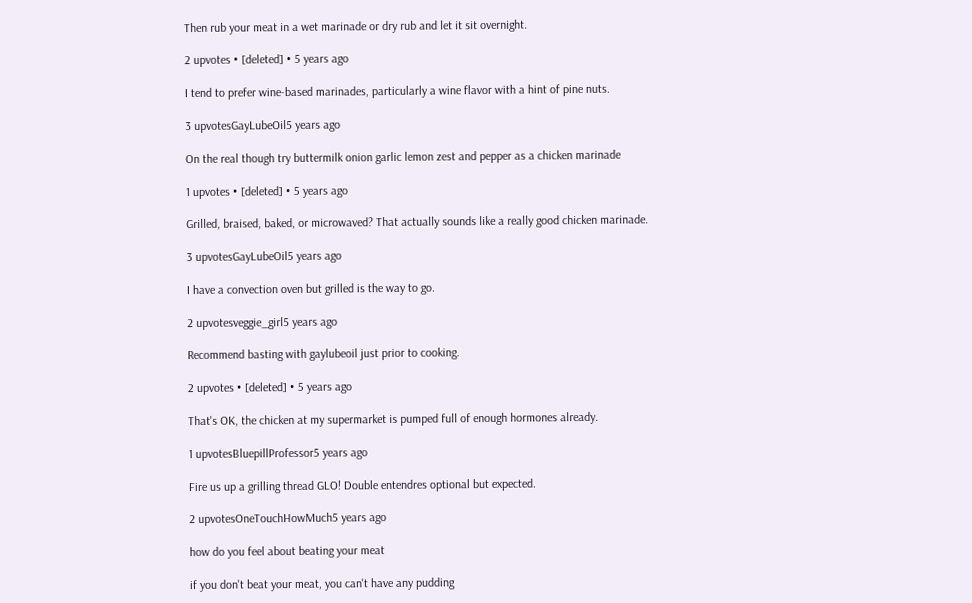Then rub your meat in a wet marinade or dry rub and let it sit overnight.

2 upvotes • [deleted] • 5 years ago

I tend to prefer wine-based marinades, particularly a wine flavor with a hint of pine nuts.

3 upvotesGayLubeOil5 years ago

On the real though try buttermilk onion garlic lemon zest and pepper as a chicken marinade

1 upvotes • [deleted] • 5 years ago

Grilled, braised, baked, or microwaved? That actually sounds like a really good chicken marinade.

3 upvotesGayLubeOil5 years ago

I have a convection oven but grilled is the way to go.

2 upvotesveggie_girl5 years ago

Recommend basting with gaylubeoil just prior to cooking.

2 upvotes • [deleted] • 5 years ago

That's OK, the chicken at my supermarket is pumped full of enough hormones already.

1 upvotesBluepillProfessor5 years ago

Fire us up a grilling thread GLO! Double entendres optional but expected.

2 upvotesOneTouchHowMuch5 years ago

how do you feel about beating your meat

if you don't beat your meat, you can't have any pudding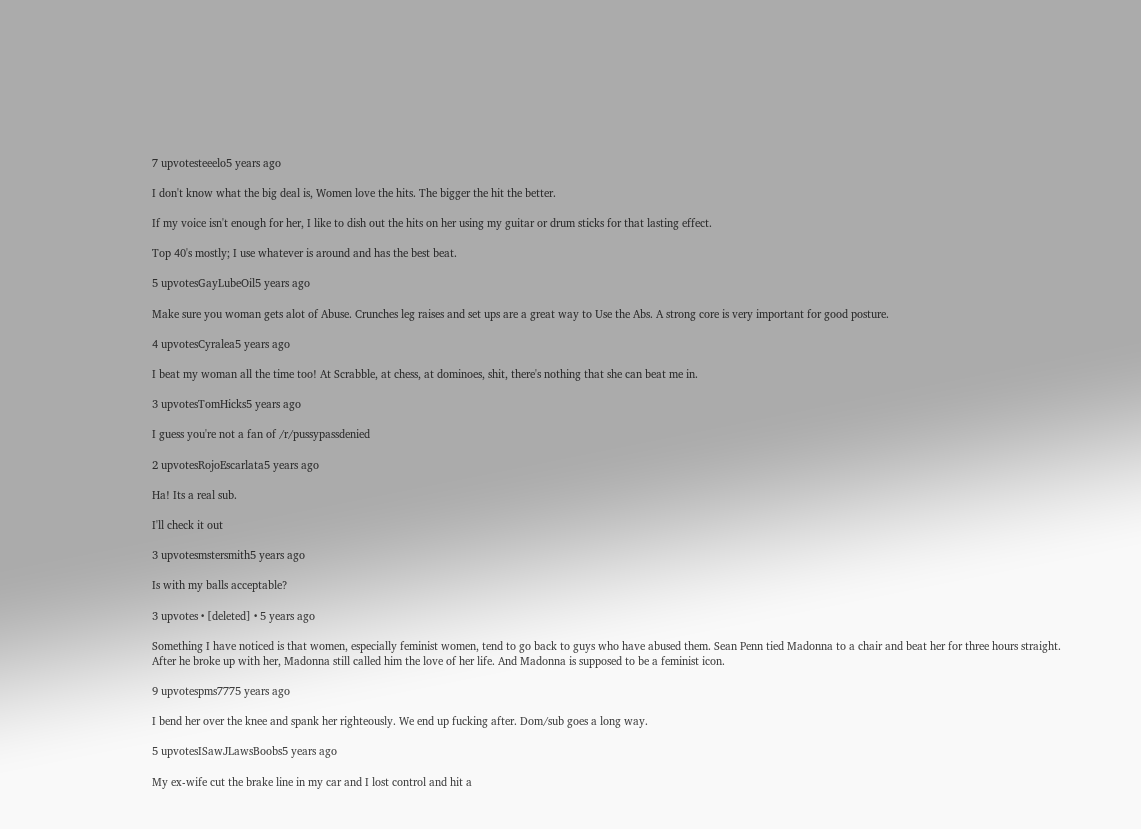7 upvotesteeelo5 years ago

I don't know what the big deal is, Women love the hits. The bigger the hit the better.

If my voice isn't enough for her, I like to dish out the hits on her using my guitar or drum sticks for that lasting effect.

Top 40's mostly; I use whatever is around and has the best beat.

5 upvotesGayLubeOil5 years ago

Make sure you woman gets alot of Abuse. Crunches leg raises and set ups are a great way to Use the Abs. A strong core is very important for good posture.

4 upvotesCyralea5 years ago

I beat my woman all the time too! At Scrabble, at chess, at dominoes, shit, there's nothing that she can beat me in.

3 upvotesTomHicks5 years ago

I guess you're not a fan of /r/pussypassdenied

2 upvotesRojoEscarlata5 years ago

Ha! Its a real sub.

I'll check it out

3 upvotesmstersmith5 years ago

Is with my balls acceptable?

3 upvotes • [deleted] • 5 years ago

Something I have noticed is that women, especially feminist women, tend to go back to guys who have abused them. Sean Penn tied Madonna to a chair and beat her for three hours straight. After he broke up with her, Madonna still called him the love of her life. And Madonna is supposed to be a feminist icon.

9 upvotespms7775 years ago

I bend her over the knee and spank her righteously. We end up fucking after. Dom/sub goes a long way.

5 upvotesISawJLawsBoobs5 years ago

My ex-wife cut the brake line in my car and I lost control and hit a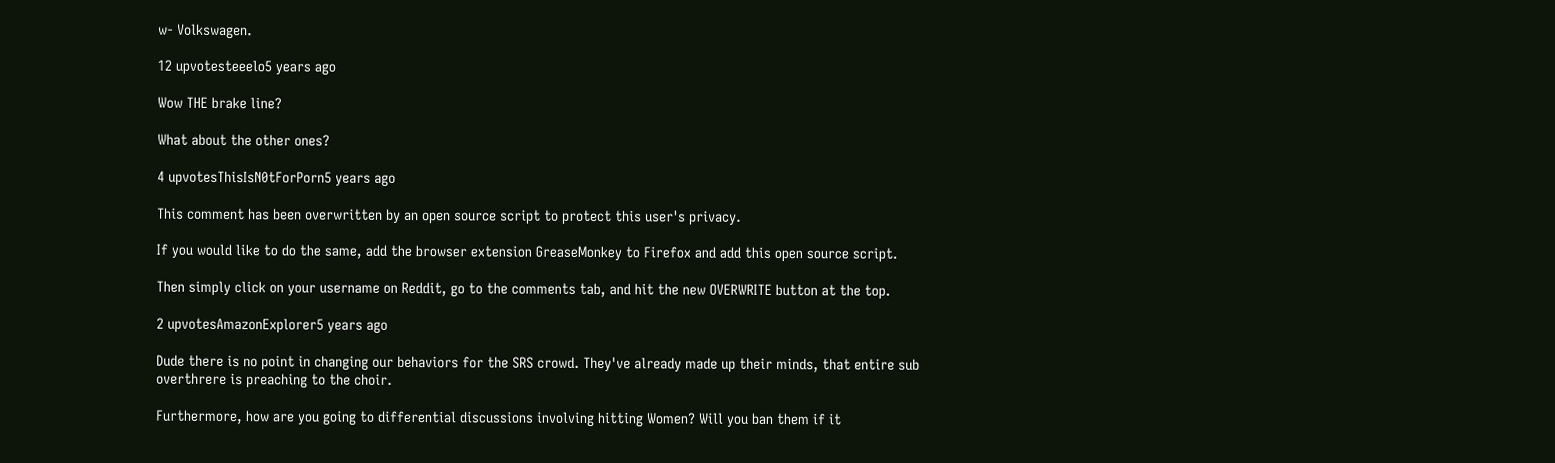w- Volkswagen.

12 upvotesteeelo5 years ago

Wow THE brake line?

What about the other ones?

4 upvotesThisIsN0tForPorn5 years ago

This comment has been overwritten by an open source script to protect this user's privacy.

If you would like to do the same, add the browser extension GreaseMonkey to Firefox and add this open source script.

Then simply click on your username on Reddit, go to the comments tab, and hit the new OVERWRITE button at the top.

2 upvotesAmazonExplorer5 years ago

Dude there is no point in changing our behaviors for the SRS crowd. They've already made up their minds, that entire sub overthrere is preaching to the choir.

Furthermore, how are you going to differential discussions involving hitting Women? Will you ban them if it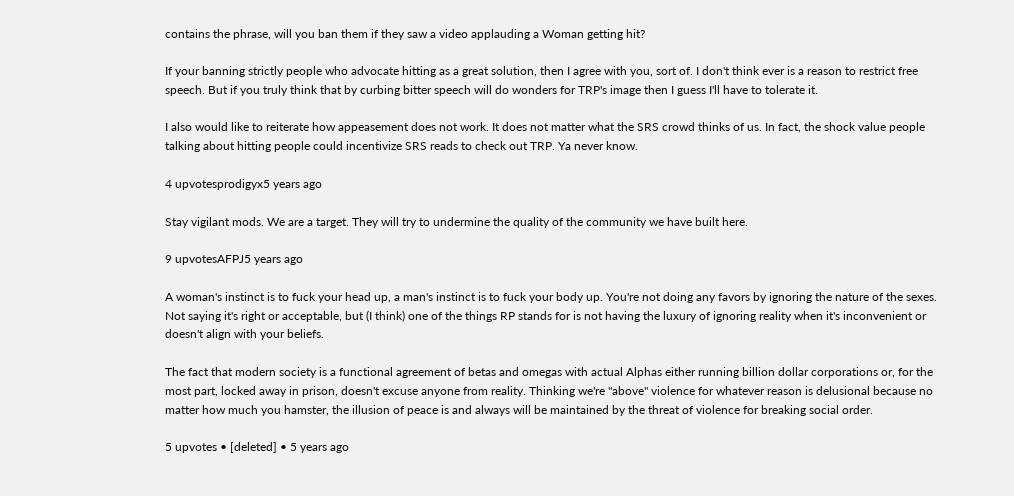contains the phrase, will you ban them if they saw a video applauding a Woman getting hit?

If your banning strictly people who advocate hitting as a great solution, then I agree with you, sort of. I don't think ever is a reason to restrict free speech. But if you truly think that by curbing bitter speech will do wonders for TRP's image then I guess I'll have to tolerate it.

I also would like to reiterate how appeasement does not work. It does not matter what the SRS crowd thinks of us. In fact, the shock value people talking about hitting people could incentivize SRS reads to check out TRP. Ya never know.

4 upvotesprodigyx5 years ago

Stay vigilant mods. We are a target. They will try to undermine the quality of the community we have built here.

9 upvotesAFPJ5 years ago

A woman's instinct is to fuck your head up, a man's instinct is to fuck your body up. You're not doing any favors by ignoring the nature of the sexes. Not saying it's right or acceptable, but (I think) one of the things RP stands for is not having the luxury of ignoring reality when it's inconvenient or doesn't align with your beliefs.

The fact that modern society is a functional agreement of betas and omegas with actual Alphas either running billion dollar corporations or, for the most part, locked away in prison, doesn't excuse anyone from reality. Thinking we're "above" violence for whatever reason is delusional because no matter how much you hamster, the illusion of peace is and always will be maintained by the threat of violence for breaking social order.

5 upvotes • [deleted] • 5 years ago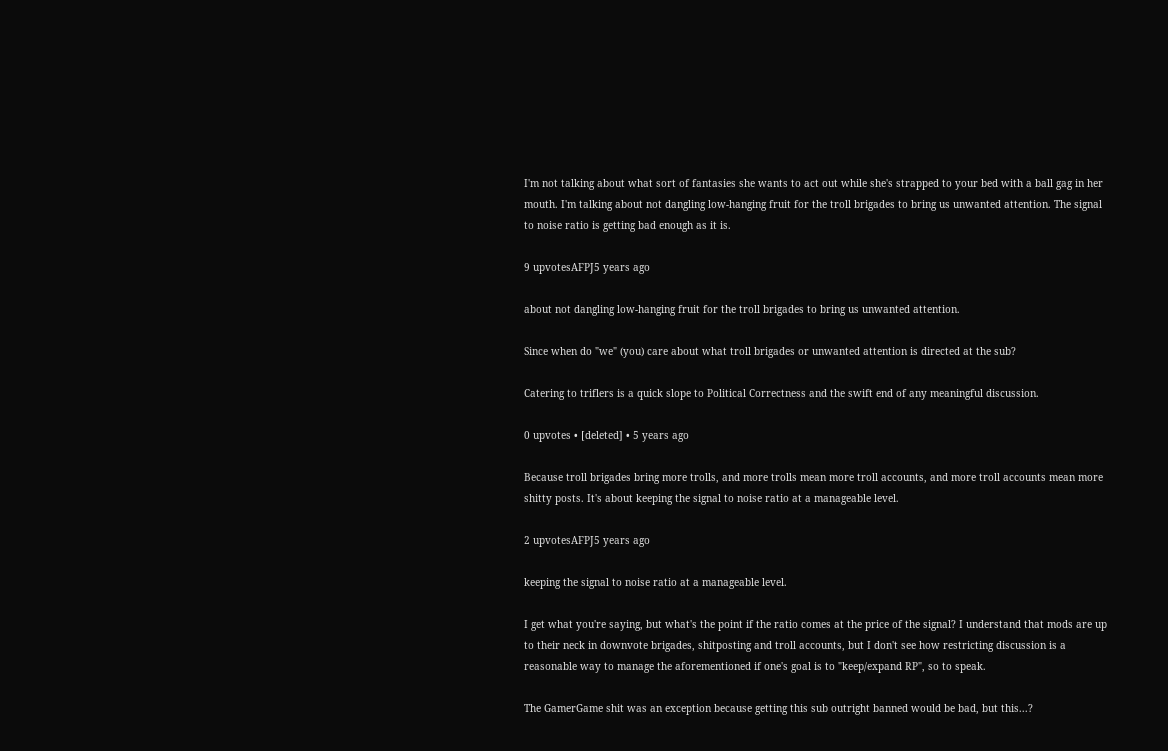I'm not talking about what sort of fantasies she wants to act out while she's strapped to your bed with a ball gag in her mouth. I'm talking about not dangling low-hanging fruit for the troll brigades to bring us unwanted attention. The signal to noise ratio is getting bad enough as it is.

9 upvotesAFPJ5 years ago

about not dangling low-hanging fruit for the troll brigades to bring us unwanted attention.

Since when do "we" (you) care about what troll brigades or unwanted attention is directed at the sub?

Catering to triflers is a quick slope to Political Correctness and the swift end of any meaningful discussion.

0 upvotes • [deleted] • 5 years ago

Because troll brigades bring more trolls, and more trolls mean more troll accounts, and more troll accounts mean more shitty posts. It's about keeping the signal to noise ratio at a manageable level.

2 upvotesAFPJ5 years ago

keeping the signal to noise ratio at a manageable level.

I get what you're saying, but what's the point if the ratio comes at the price of the signal? I understand that mods are up to their neck in downvote brigades, shitposting and troll accounts, but I don't see how restricting discussion is a reasonable way to manage the aforementioned if one's goal is to "keep/expand RP", so to speak.

The GamerGame shit was an exception because getting this sub outright banned would be bad, but this...?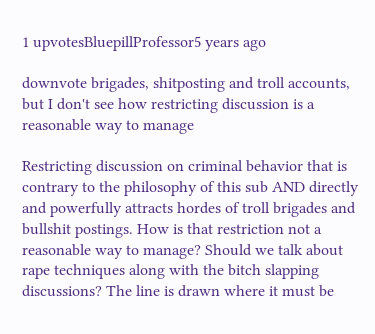1 upvotesBluepillProfessor5 years ago

downvote brigades, shitposting and troll accounts, but I don't see how restricting discussion is a reasonable way to manage

Restricting discussion on criminal behavior that is contrary to the philosophy of this sub AND directly and powerfully attracts hordes of troll brigades and bullshit postings. How is that restriction not a reasonable way to manage? Should we talk about rape techniques along with the bitch slapping discussions? The line is drawn where it must be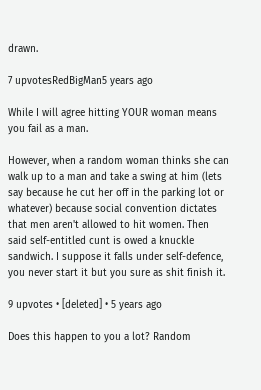drawn.

7 upvotesRedBigMan5 years ago

While I will agree hitting YOUR woman means you fail as a man.

However, when a random woman thinks she can walk up to a man and take a swing at him (lets say because he cut her off in the parking lot or whatever) because social convention dictates that men aren't allowed to hit women. Then said self-entitled cunt is owed a knuckle sandwich. I suppose it falls under self-defence, you never start it but you sure as shit finish it.

9 upvotes • [deleted] • 5 years ago

Does this happen to you a lot? Random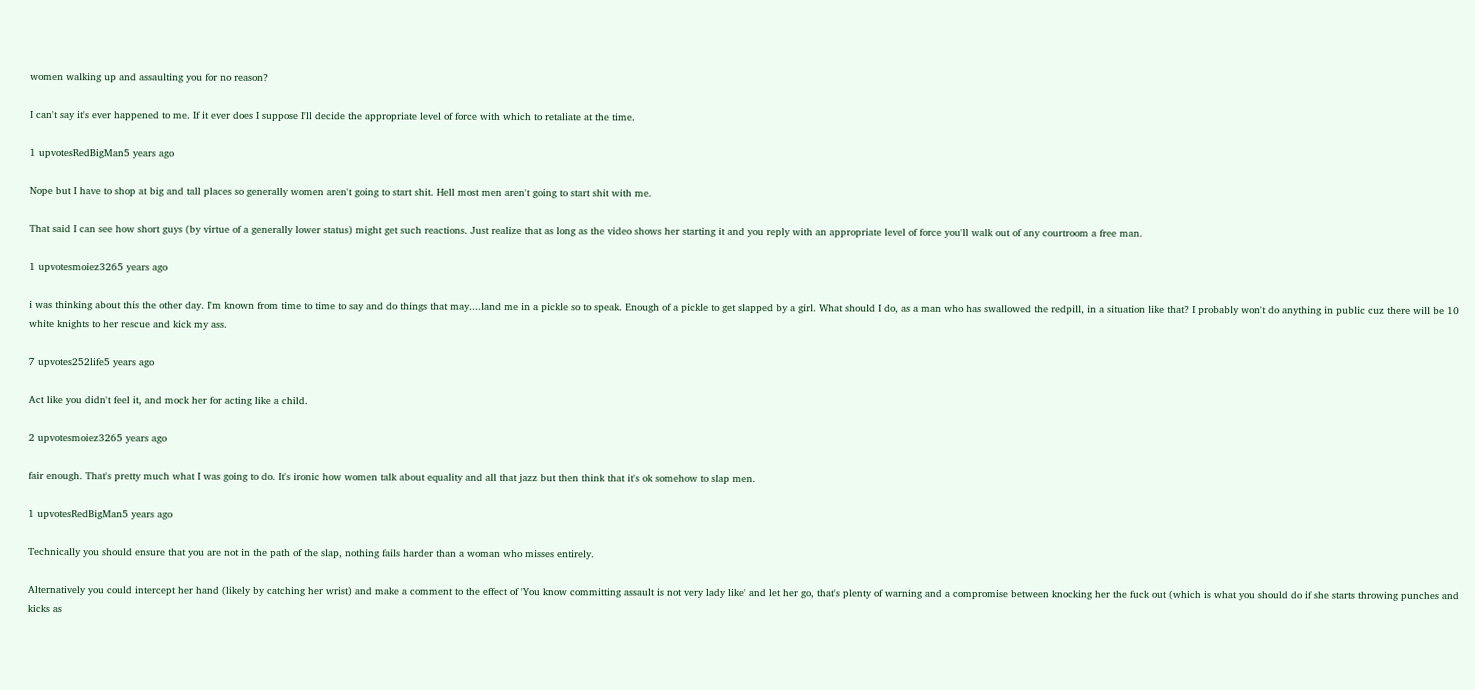women walking up and assaulting you for no reason?

I can't say it's ever happened to me. If it ever does I suppose I'll decide the appropriate level of force with which to retaliate at the time.

1 upvotesRedBigMan5 years ago

Nope but I have to shop at big and tall places so generally women aren't going to start shit. Hell most men aren't going to start shit with me.

That said I can see how short guys (by virtue of a generally lower status) might get such reactions. Just realize that as long as the video shows her starting it and you reply with an appropriate level of force you'll walk out of any courtroom a free man.

1 upvotesmoiez3265 years ago

i was thinking about this the other day. I'm known from time to time to say and do things that may....land me in a pickle so to speak. Enough of a pickle to get slapped by a girl. What should I do, as a man who has swallowed the redpill, in a situation like that? I probably won't do anything in public cuz there will be 10 white knights to her rescue and kick my ass.

7 upvotes252life5 years ago

Act like you didn't feel it, and mock her for acting like a child.

2 upvotesmoiez3265 years ago

fair enough. That's pretty much what I was going to do. It's ironic how women talk about equality and all that jazz but then think that it's ok somehow to slap men.

1 upvotesRedBigMan5 years ago

Technically you should ensure that you are not in the path of the slap, nothing fails harder than a woman who misses entirely.

Alternatively you could intercept her hand (likely by catching her wrist) and make a comment to the effect of 'You know committing assault is not very lady like' and let her go, that's plenty of warning and a compromise between knocking her the fuck out (which is what you should do if she starts throwing punches and kicks as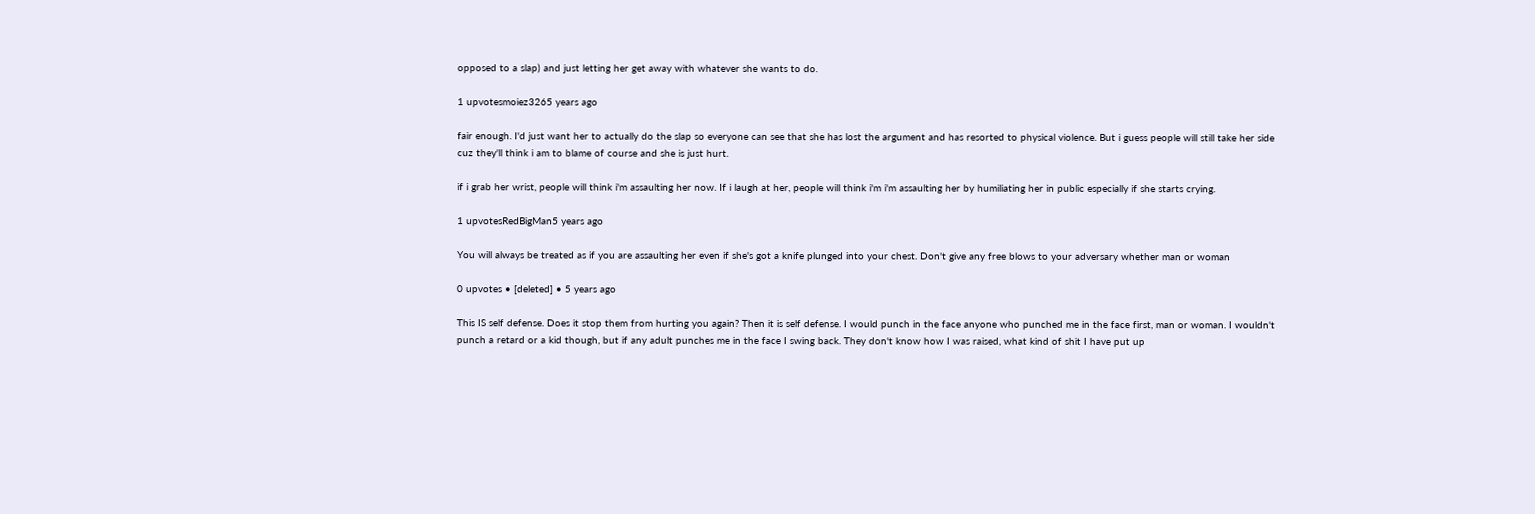opposed to a slap) and just letting her get away with whatever she wants to do.

1 upvotesmoiez3265 years ago

fair enough. I'd just want her to actually do the slap so everyone can see that she has lost the argument and has resorted to physical violence. But i guess people will still take her side cuz they'll think i am to blame of course and she is just hurt.

if i grab her wrist, people will think i'm assaulting her now. If i laugh at her, people will think i'm i'm assaulting her by humiliating her in public especially if she starts crying.

1 upvotesRedBigMan5 years ago

You will always be treated as if you are assaulting her even if she's got a knife plunged into your chest. Don't give any free blows to your adversary whether man or woman

0 upvotes • [deleted] • 5 years ago

This IS self defense. Does it stop them from hurting you again? Then it is self defense. I would punch in the face anyone who punched me in the face first, man or woman. I wouldn't punch a retard or a kid though, but if any adult punches me in the face I swing back. They don't know how I was raised, what kind of shit I have put up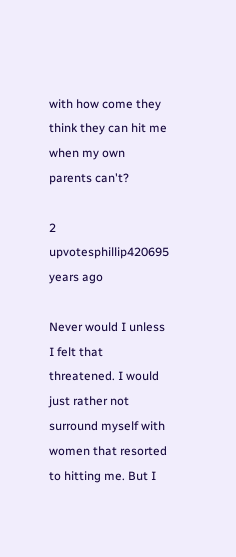with how come they think they can hit me when my own parents can't?

2 upvotesphillip420695 years ago

Never would I unless I felt that threatened. I would just rather not surround myself with women that resorted to hitting me. But I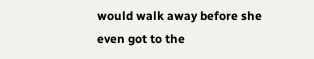would walk away before she even got to the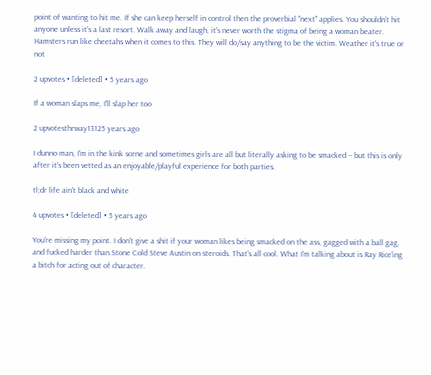point of wanting to hit me. If she can keep herself in control then the proverbial "next" applies. You shouldn't hit anyone unless it's a last resort. Walk away and laugh, it's never worth the stigma of being a woman beater. Hamsters run like cheetahs when it comes to this. They will do/say anything to be the victim. Weather it's true or not

2 upvotes • [deleted] • 5 years ago

If a woman slaps me, I'll slap her too

2 upvotesthrway13125 years ago

I dunno man, I'm in the kink scene and sometimes girls are all but literally asking to be smacked -- but this is only after it's been vetted as an enjoyable/playful experience for both parties.

tl;dr life ain't black and white

4 upvotes • [deleted] • 5 years ago

You're missing my point. I don't give a shit if your woman likes being smacked on the ass, gagged with a ball gag, and fucked harder than Stone Cold Steve Austin on steroids. That's all cool. What I'm talking about is Ray Rice'ing a bitch for acting out of character.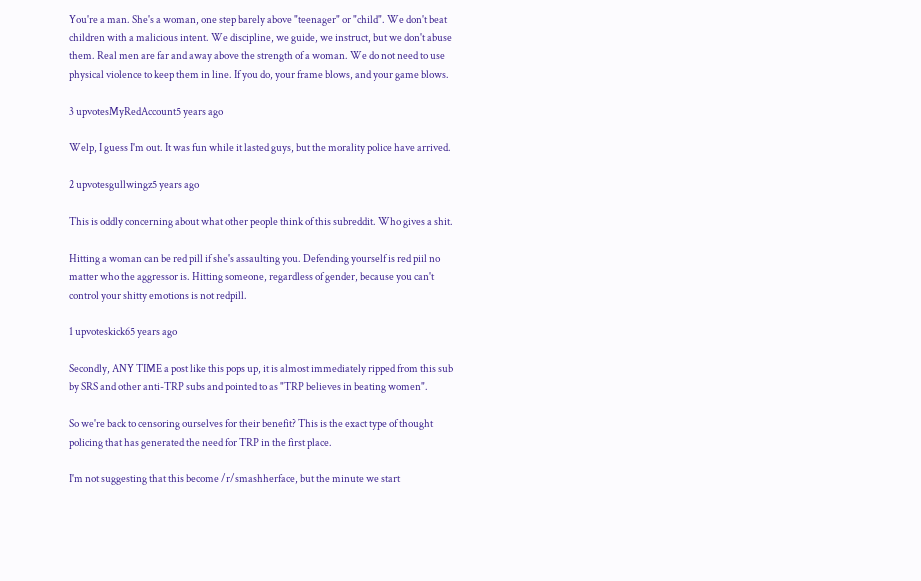You're a man. She's a woman, one step barely above "teenager" or "child". We don't beat children with a malicious intent. We discipline, we guide, we instruct, but we don't abuse them. Real men are far and away above the strength of a woman. We do not need to use physical violence to keep them in line. If you do, your frame blows, and your game blows.

3 upvotesMyRedAccount5 years ago

Welp, I guess I'm out. It was fun while it lasted guys, but the morality police have arrived.

2 upvotesgullwingz5 years ago

This is oddly concerning about what other people think of this subreddit. Who gives a shit.

Hitting a woman can be red pill if she's assaulting you. Defending yourself is red piil no matter who the aggressor is. Hitting someone, regardless of gender, because you can't control your shitty emotions is not redpill.

1 upvoteskick65 years ago

Secondly, ANY TIME a post like this pops up, it is almost immediately ripped from this sub by SRS and other anti-TRP subs and pointed to as "TRP believes in beating women".

So we're back to censoring ourselves for their benefit? This is the exact type of thought policing that has generated the need for TRP in the first place.

I'm not suggesting that this become /r/smashherface, but the minute we start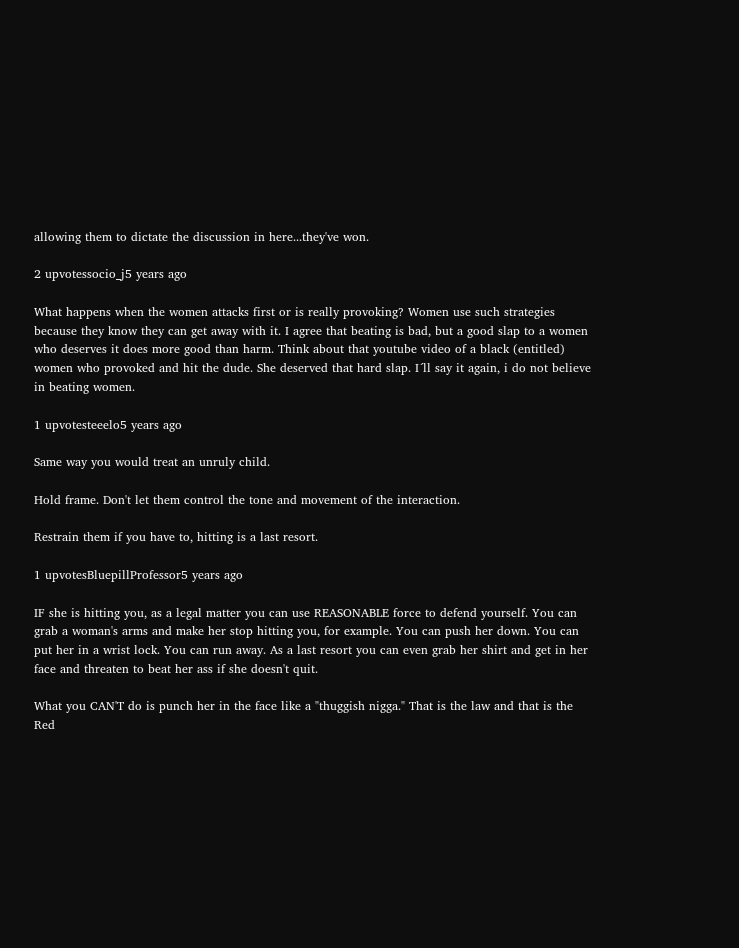allowing them to dictate the discussion in here...they've won.

2 upvotessocio_j5 years ago

What happens when the women attacks first or is really provoking? Women use such strategies because they know they can get away with it. I agree that beating is bad, but a good slap to a women who deserves it does more good than harm. Think about that youtube video of a black (entitled) women who provoked and hit the dude. She deserved that hard slap. I´ll say it again, i do not believe in beating women.

1 upvotesteeelo5 years ago

Same way you would treat an unruly child.

Hold frame. Don't let them control the tone and movement of the interaction.

Restrain them if you have to, hitting is a last resort.

1 upvotesBluepillProfessor5 years ago

IF she is hitting you, as a legal matter you can use REASONABLE force to defend yourself. You can grab a woman's arms and make her stop hitting you, for example. You can push her down. You can put her in a wrist lock. You can run away. As a last resort you can even grab her shirt and get in her face and threaten to beat her ass if she doesn't quit.

What you CAN'T do is punch her in the face like a "thuggish nigga." That is the law and that is the Red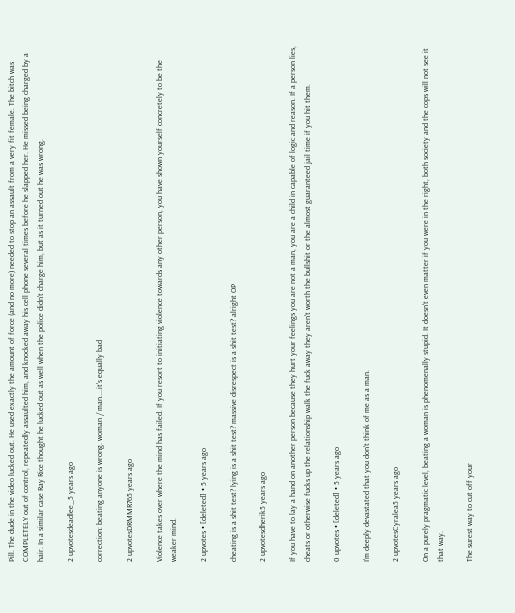Pill. The dude in the video lucked out. He used exactly the amount of force (and no more) needed to stop an assault from a very fit female. The bitch was COMPLETELY out of control, repeatedly assaulted him, and knocked away his cell phone several times before he slapped her. He missed being charged by a hair. In a similar case Ray Rice thought he lucked out as well when the police didn't charge him, but as it turned out he was wrong.

2 upvotesdeadlee_5 years ago

correction: beating anyone is wrong. woman / man....it's equally bad

2 upvotesDRMMR765 years ago

Violence takes over where the mind has failed. If you resort to initiating violence towards any other person, you have shown yourself concretely to be the weaker mind.

2 upvotes • [deleted] • 5 years ago

cheating is a shit test? lying is a shit test? massive disrespect is a shit test? alright OP

2 upvotesdherik5 years ago

If you have to lay a hand on another person because they hurt your feelings you are not a man, you are a child in capable of logic and reason. If a person lies, cheats or otherwise fucks up the relationship walk the fuck away they aren't worth the bullshit or the almost guaranteed jail time if you hit them.

0 upvotes • [deleted] • 5 years ago

I'm deeply devastated that you don't think of me as a man.

2 upvotesCyralea5 years ago

On a purely pragmatic level, beating a woman is phenomenally stupid. It doesn't even matter if you were in the right, both society and the cops will not see it that way.

The surest way to cut off your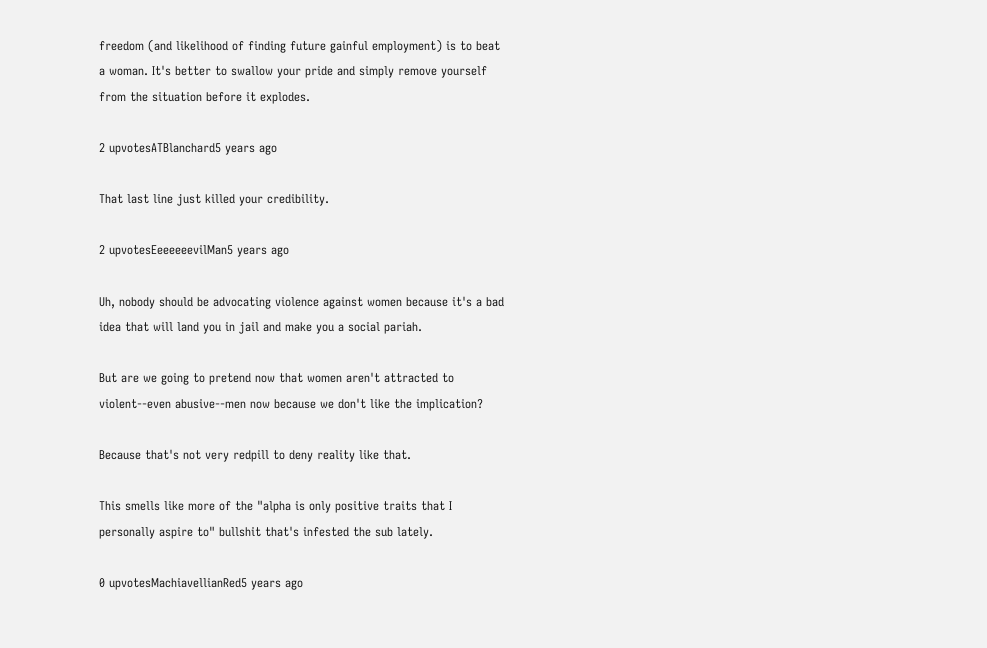freedom (and likelihood of finding future gainful employment) is to beat a woman. It's better to swallow your pride and simply remove yourself from the situation before it explodes.

2 upvotesATBlanchard5 years ago

That last line just killed your credibility.

2 upvotesEeeeeeevilMan5 years ago

Uh, nobody should be advocating violence against women because it's a bad idea that will land you in jail and make you a social pariah.

But are we going to pretend now that women aren't attracted to violent--even abusive--men now because we don't like the implication?

Because that's not very redpill to deny reality like that.

This smells like more of the "alpha is only positive traits that I personally aspire to" bullshit that's infested the sub lately.

0 upvotesMachiavellianRed5 years ago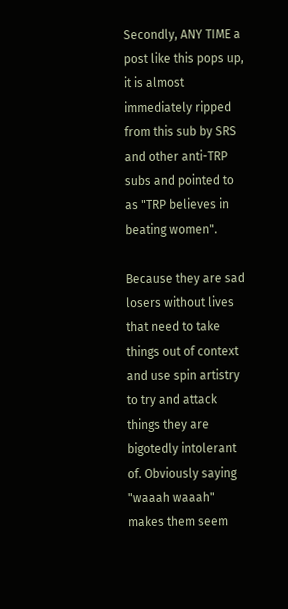Secondly, ANY TIME a post like this pops up, it is almost immediately ripped from this sub by SRS and other anti-TRP subs and pointed to as "TRP believes in beating women".

Because they are sad losers without lives that need to take things out of context and use spin artistry to try and attack things they are bigotedly intolerant of. Obviously saying "waaah waaah" makes them seem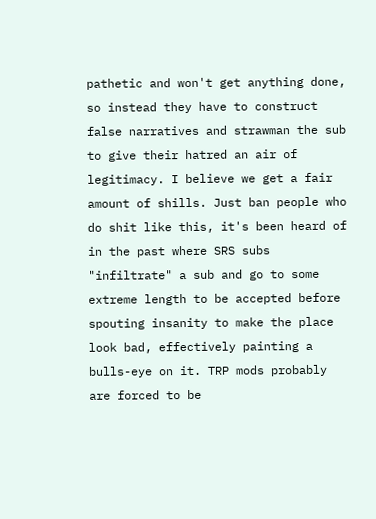pathetic and won't get anything done, so instead they have to construct false narratives and strawman the sub to give their hatred an air of legitimacy. I believe we get a fair amount of shills. Just ban people who do shit like this, it's been heard of in the past where SRS subs "infiltrate" a sub and go to some extreme length to be accepted before spouting insanity to make the place look bad, effectively painting a bulls-eye on it. TRP mods probably are forced to be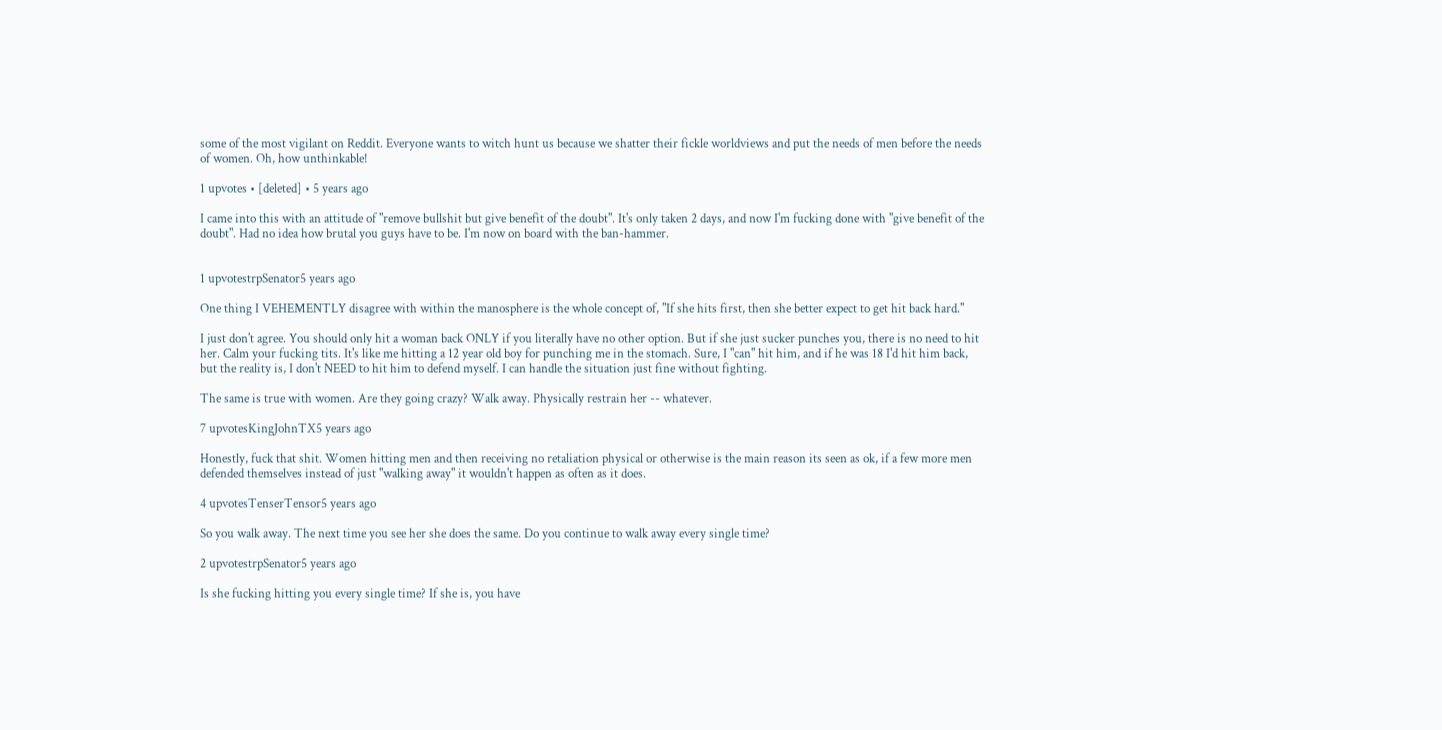some of the most vigilant on Reddit. Everyone wants to witch hunt us because we shatter their fickle worldviews and put the needs of men before the needs of women. Oh, how unthinkable!

1 upvotes • [deleted] • 5 years ago

I came into this with an attitude of "remove bullshit but give benefit of the doubt". It's only taken 2 days, and now I'm fucking done with "give benefit of the doubt". Had no idea how brutal you guys have to be. I'm now on board with the ban-hammer.


1 upvotestrpSenator5 years ago

One thing I VEHEMENTLY disagree with within the manosphere is the whole concept of, "If she hits first, then she better expect to get hit back hard."

I just don't agree. You should only hit a woman back ONLY if you literally have no other option. But if she just sucker punches you, there is no need to hit her. Calm your fucking tits. It's like me hitting a 12 year old boy for punching me in the stomach. Sure, I "can" hit him, and if he was 18 I'd hit him back, but the reality is, I don't NEED to hit him to defend myself. I can handle the situation just fine without fighting.

The same is true with women. Are they going crazy? Walk away. Physically restrain her -- whatever.

7 upvotesKingJohnTX5 years ago

Honestly, fuck that shit. Women hitting men and then receiving no retaliation physical or otherwise is the main reason its seen as ok, if a few more men defended themselves instead of just "walking away" it wouldn't happen as often as it does.

4 upvotesTenserTensor5 years ago

So you walk away. The next time you see her she does the same. Do you continue to walk away every single time?

2 upvotestrpSenator5 years ago

Is she fucking hitting you every single time? If she is, you have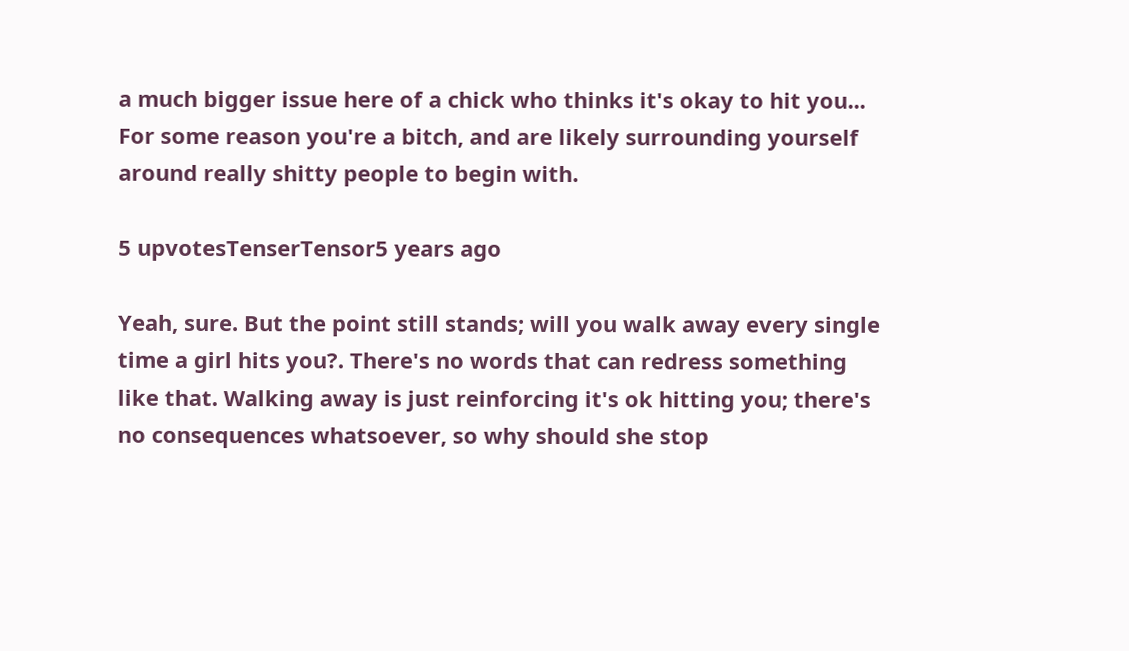a much bigger issue here of a chick who thinks it's okay to hit you... For some reason you're a bitch, and are likely surrounding yourself around really shitty people to begin with.

5 upvotesTenserTensor5 years ago

Yeah, sure. But the point still stands; will you walk away every single time a girl hits you?. There's no words that can redress something like that. Walking away is just reinforcing it's ok hitting you; there's no consequences whatsoever, so why should she stop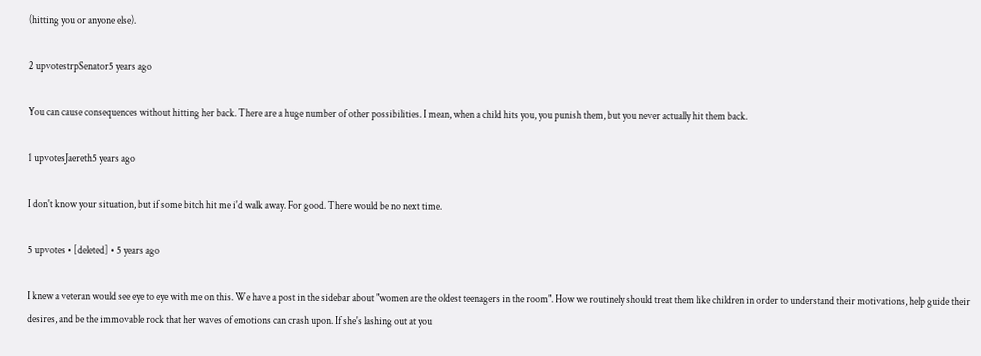(hitting you or anyone else).

2 upvotestrpSenator5 years ago

You can cause consequences without hitting her back. There are a huge number of other possibilities. I mean, when a child hits you, you punish them, but you never actually hit them back.

1 upvotesJaereth5 years ago

I don't know your situation, but if some bitch hit me i'd walk away. For good. There would be no next time.

5 upvotes • [deleted] • 5 years ago

I knew a veteran would see eye to eye with me on this. We have a post in the sidebar about "women are the oldest teenagers in the room". How we routinely should treat them like children in order to understand their motivations, help guide their desires, and be the immovable rock that her waves of emotions can crash upon. If she's lashing out at you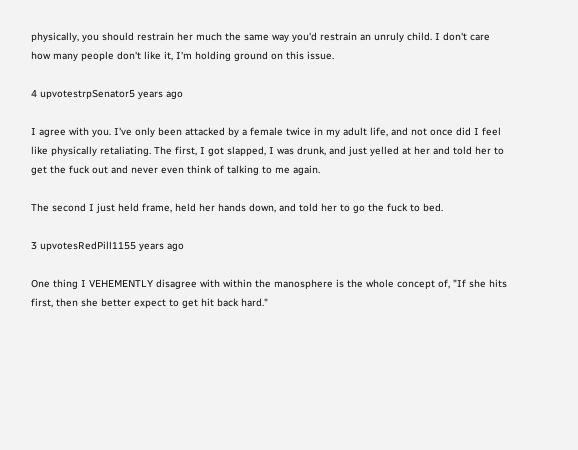physically, you should restrain her much the same way you'd restrain an unruly child. I don't care how many people don't like it, I'm holding ground on this issue.

4 upvotestrpSenator5 years ago

I agree with you. I've only been attacked by a female twice in my adult life, and not once did I feel like physically retaliating. The first, I got slapped, I was drunk, and just yelled at her and told her to get the fuck out and never even think of talking to me again.

The second I just held frame, held her hands down, and told her to go the fuck to bed.

3 upvotesRedPill1155 years ago

One thing I VEHEMENTLY disagree with within the manosphere is the whole concept of, "If she hits first, then she better expect to get hit back hard."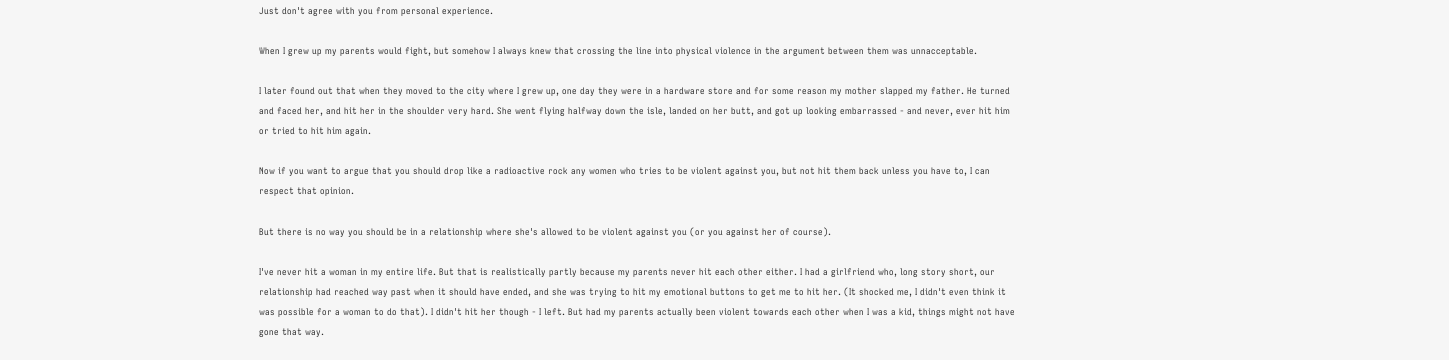Just don't agree with you from personal experience.

When I grew up my parents would fight, but somehow I always knew that crossing the line into physical violence in the argument between them was unnacceptable.

I later found out that when they moved to the city where I grew up, one day they were in a hardware store and for some reason my mother slapped my father. He turned and faced her, and hit her in the shoulder very hard. She went flying halfway down the isle, landed on her butt, and got up looking embarrassed - and never, ever hit him or tried to hit him again.

Now if you want to argue that you should drop like a radioactive rock any women who tries to be violent against you, but not hit them back unless you have to, I can respect that opinion.

But there is no way you should be in a relationship where she's allowed to be violent against you (or you against her of course).

I've never hit a woman in my entire life. But that is realistically partly because my parents never hit each other either. I had a girlfriend who, long story short, our relationship had reached way past when it should have ended, and she was trying to hit my emotional buttons to get me to hit her. (It shocked me, I didn't even think it was possible for a woman to do that). I didn't hit her though - I left. But had my parents actually been violent towards each other when I was a kid, things might not have gone that way.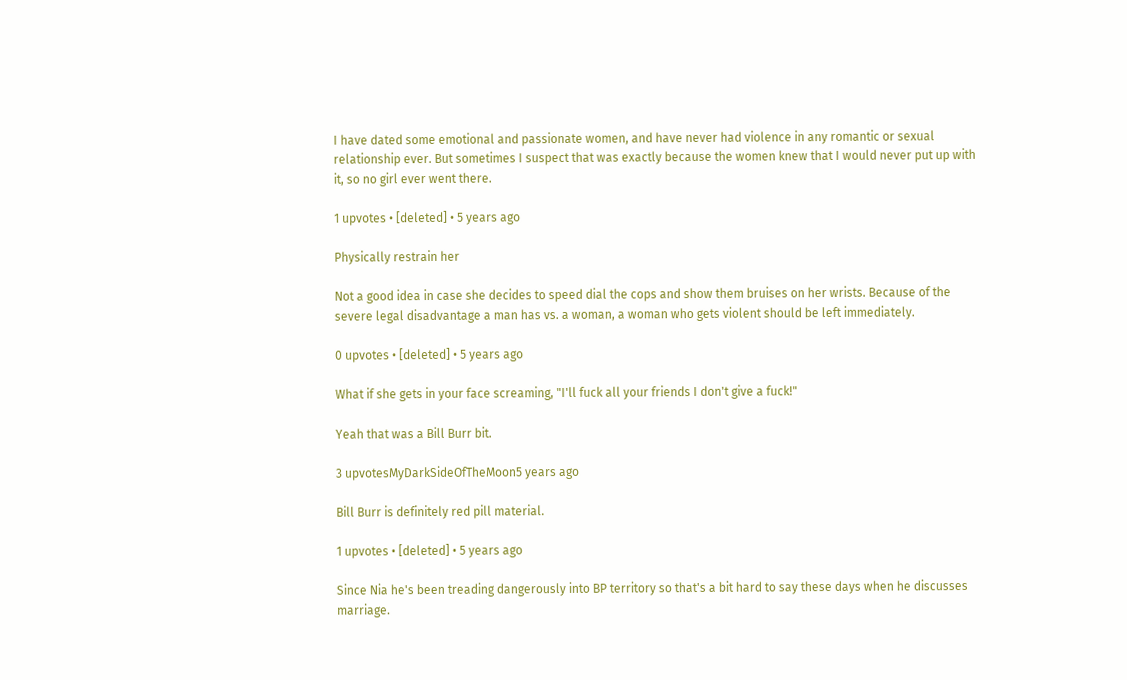I have dated some emotional and passionate women, and have never had violence in any romantic or sexual relationship ever. But sometimes I suspect that was exactly because the women knew that I would never put up with it, so no girl ever went there.

1 upvotes • [deleted] • 5 years ago

Physically restrain her

Not a good idea in case she decides to speed dial the cops and show them bruises on her wrists. Because of the severe legal disadvantage a man has vs. a woman, a woman who gets violent should be left immediately.

0 upvotes • [deleted] • 5 years ago

What if she gets in your face screaming, "I'll fuck all your friends I don't give a fuck!"

Yeah that was a Bill Burr bit.

3 upvotesMyDarkSideOfTheMoon5 years ago

Bill Burr is definitely red pill material.

1 upvotes • [deleted] • 5 years ago

Since Nia he's been treading dangerously into BP territory so that's a bit hard to say these days when he discusses marriage.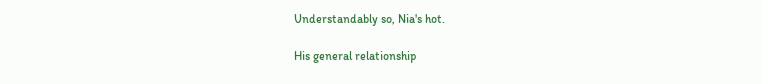Understandably so, Nia's hot.

His general relationship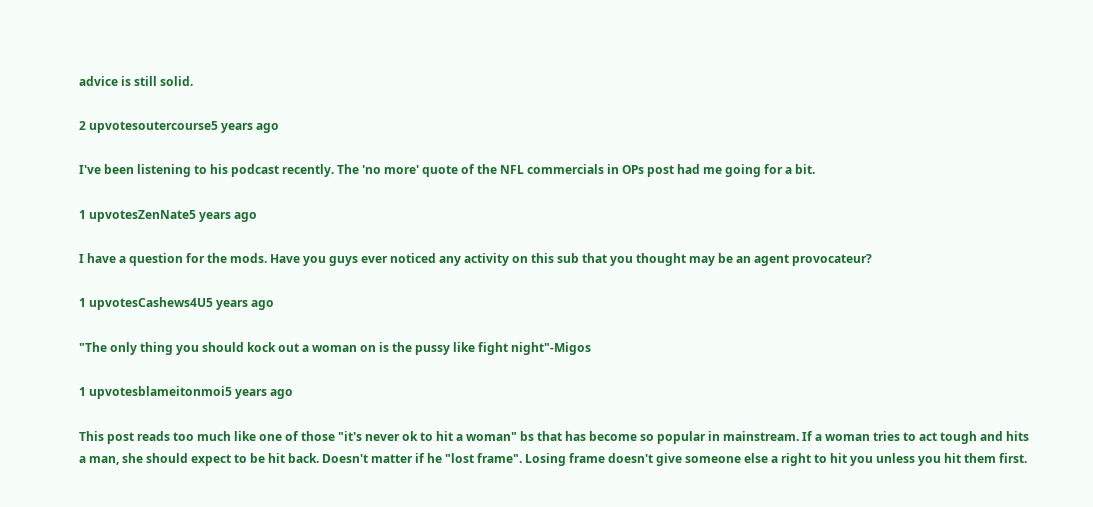advice is still solid.

2 upvotesoutercourse5 years ago

I've been listening to his podcast recently. The 'no more' quote of the NFL commercials in OPs post had me going for a bit.

1 upvotesZenNate5 years ago

I have a question for the mods. Have you guys ever noticed any activity on this sub that you thought may be an agent provocateur?

1 upvotesCashews4U5 years ago

"The only thing you should kock out a woman on is the pussy like fight night"-Migos

1 upvotesblameitonmoi5 years ago

This post reads too much like one of those "it's never ok to hit a woman" bs that has become so popular in mainstream. If a woman tries to act tough and hits a man, she should expect to be hit back. Doesn't matter if he "lost frame". Losing frame doesn't give someone else a right to hit you unless you hit them first.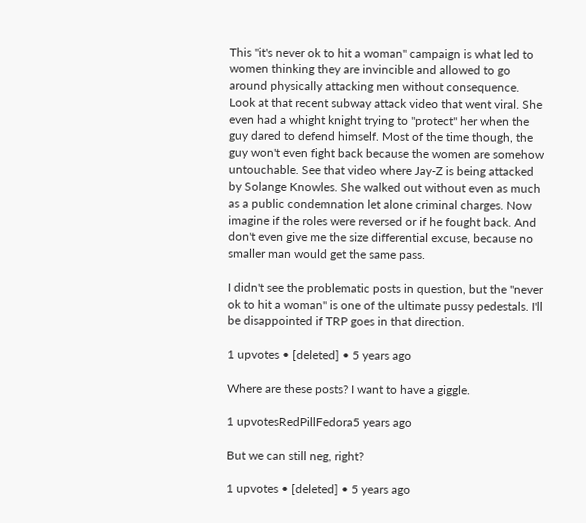This "it's never ok to hit a woman" campaign is what led to women thinking they are invincible and allowed to go around physically attacking men without consequence. Look at that recent subway attack video that went viral. She even had a whight knight trying to "protect" her when the guy dared to defend himself. Most of the time though, the guy won't even fight back because the women are somehow untouchable. See that video where Jay-Z is being attacked by Solange Knowles. She walked out without even as much as a public condemnation let alone criminal charges. Now imagine if the roles were reversed or if he fought back. And don't even give me the size differential excuse, because no smaller man would get the same pass.

I didn't see the problematic posts in question, but the "never ok to hit a woman" is one of the ultimate pussy pedestals. I'll be disappointed if TRP goes in that direction.

1 upvotes • [deleted] • 5 years ago

Where are these posts? I want to have a giggle.

1 upvotesRedPillFedora5 years ago

But we can still neg, right?

1 upvotes • [deleted] • 5 years ago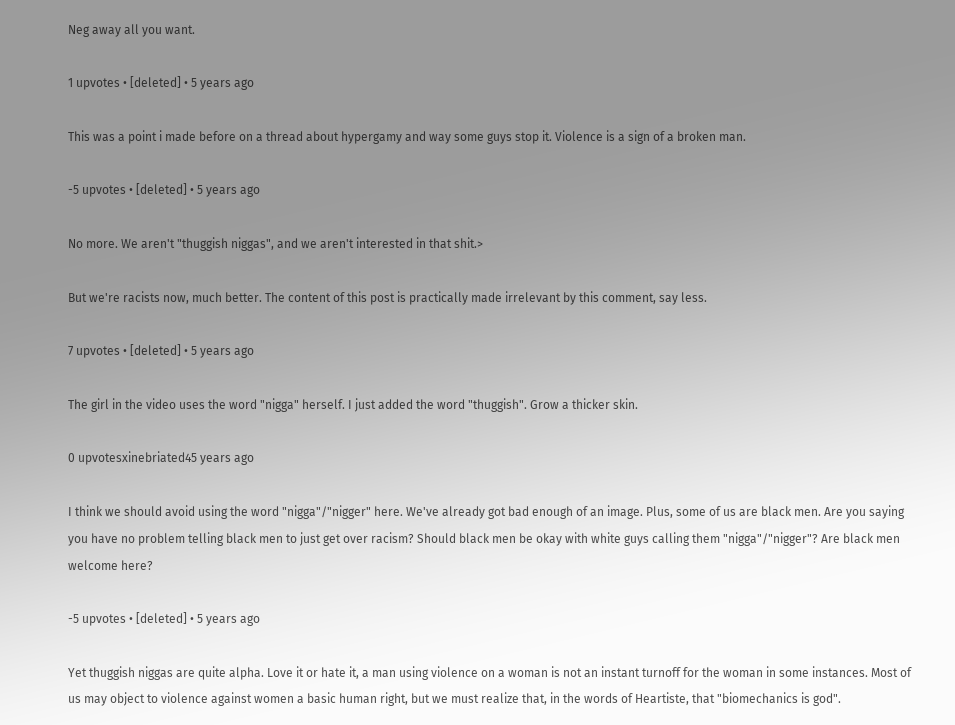Neg away all you want.

1 upvotes • [deleted] • 5 years ago

This was a point i made before on a thread about hypergamy and way some guys stop it. Violence is a sign of a broken man.

-5 upvotes • [deleted] • 5 years ago

No more. We aren't "thuggish niggas", and we aren't interested in that shit.>

But we're racists now, much better. The content of this post is practically made irrelevant by this comment, say less.

7 upvotes • [deleted] • 5 years ago

The girl in the video uses the word "nigga" herself. I just added the word "thuggish". Grow a thicker skin.

0 upvotesxinebriated45 years ago

I think we should avoid using the word "nigga"/"nigger" here. We've already got bad enough of an image. Plus, some of us are black men. Are you saying you have no problem telling black men to just get over racism? Should black men be okay with white guys calling them "nigga"/"nigger"? Are black men welcome here?

-5 upvotes • [deleted] • 5 years ago

Yet thuggish niggas are quite alpha. Love it or hate it, a man using violence on a woman is not an instant turnoff for the woman in some instances. Most of us may object to violence against women a basic human right, but we must realize that, in the words of Heartiste, that "biomechanics is god".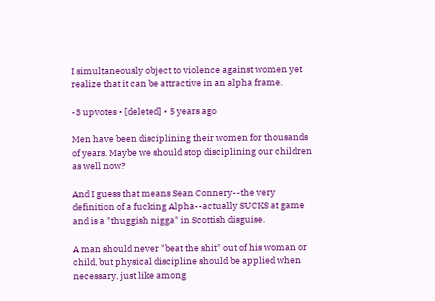I simultaneously object to violence against women yet realize that it can be attractive in an alpha frame.

-3 upvotes • [deleted] • 5 years ago

Men have been disciplining their women for thousands of years. Maybe we should stop disciplining our children as well now?

And I guess that means Sean Connery--the very definition of a fucking Alpha--actually SUCKS at game and is a "thuggish nigga" in Scottish disguise.

A man should never "beat the shit" out of his woman or child, but physical discipline should be applied when necessary, just like among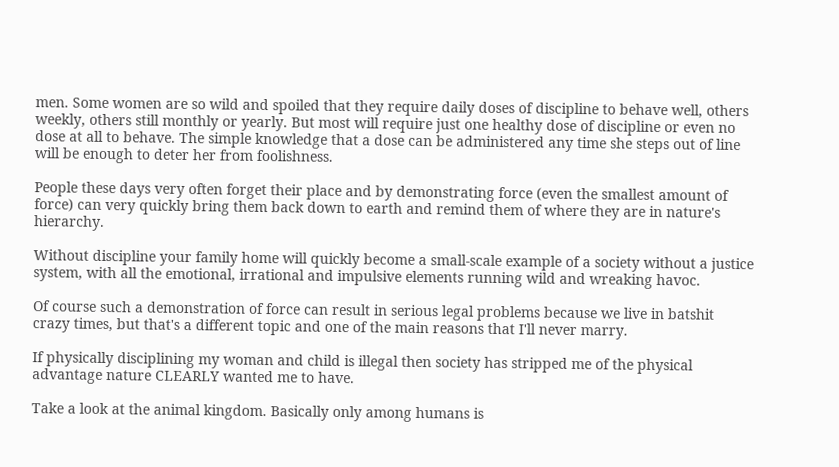men. Some women are so wild and spoiled that they require daily doses of discipline to behave well, others weekly, others still monthly or yearly. But most will require just one healthy dose of discipline or even no dose at all to behave. The simple knowledge that a dose can be administered any time she steps out of line will be enough to deter her from foolishness.

People these days very often forget their place and by demonstrating force (even the smallest amount of force) can very quickly bring them back down to earth and remind them of where they are in nature's hierarchy.

Without discipline your family home will quickly become a small-scale example of a society without a justice system, with all the emotional, irrational and impulsive elements running wild and wreaking havoc.

Of course such a demonstration of force can result in serious legal problems because we live in batshit crazy times, but that's a different topic and one of the main reasons that I'll never marry.

If physically disciplining my woman and child is illegal then society has stripped me of the physical advantage nature CLEARLY wanted me to have.

Take a look at the animal kingdom. Basically only among humans is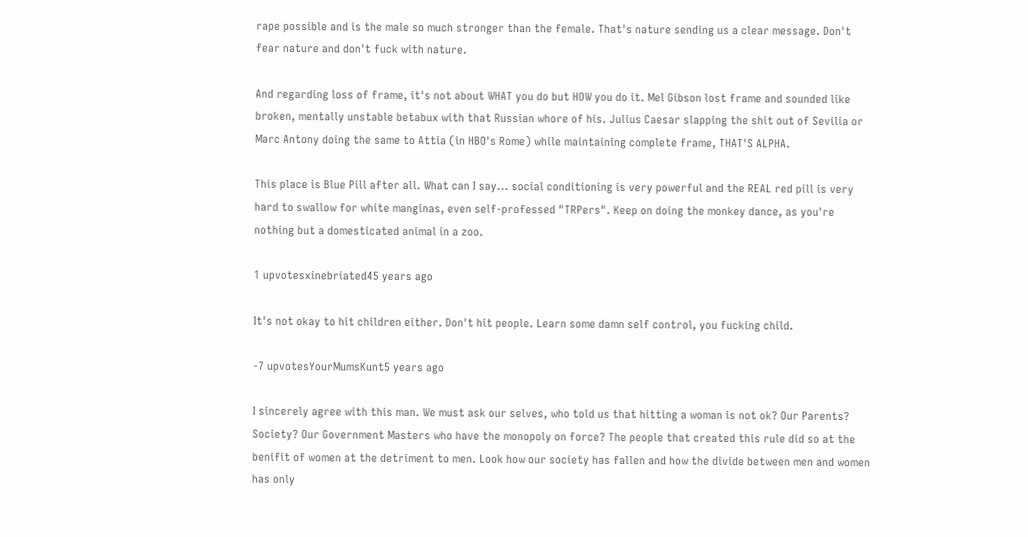rape possible and is the male so much stronger than the female. That's nature sending us a clear message. Don't fear nature and don't fuck with nature.

And regarding loss of frame, it's not about WHAT you do but HOW you do it. Mel Gibson lost frame and sounded like broken, mentally unstable betabux with that Russian whore of his. Julius Caesar slapping the shit out of Sevilia or Marc Antony doing the same to Attia (in HBO's Rome) while maintaining complete frame, THAT'S ALPHA.

This place is Blue Pill after all. What can I say... social conditioning is very powerful and the REAL red pill is very hard to swallow for white manginas, even self-professed "TRPers". Keep on doing the monkey dance, as you're nothing but a domesticated animal in a zoo.

1 upvotesxinebriated45 years ago

It's not okay to hit children either. Don't hit people. Learn some damn self control, you fucking child.

-7 upvotesYourMumsKunt5 years ago

I sincerely agree with this man. We must ask our selves, who told us that hitting a woman is not ok? Our Parents? Society? Our Government Masters who have the monopoly on force? The people that created this rule did so at the benifit of women at the detriment to men. Look how our society has fallen and how the divide between men and women has only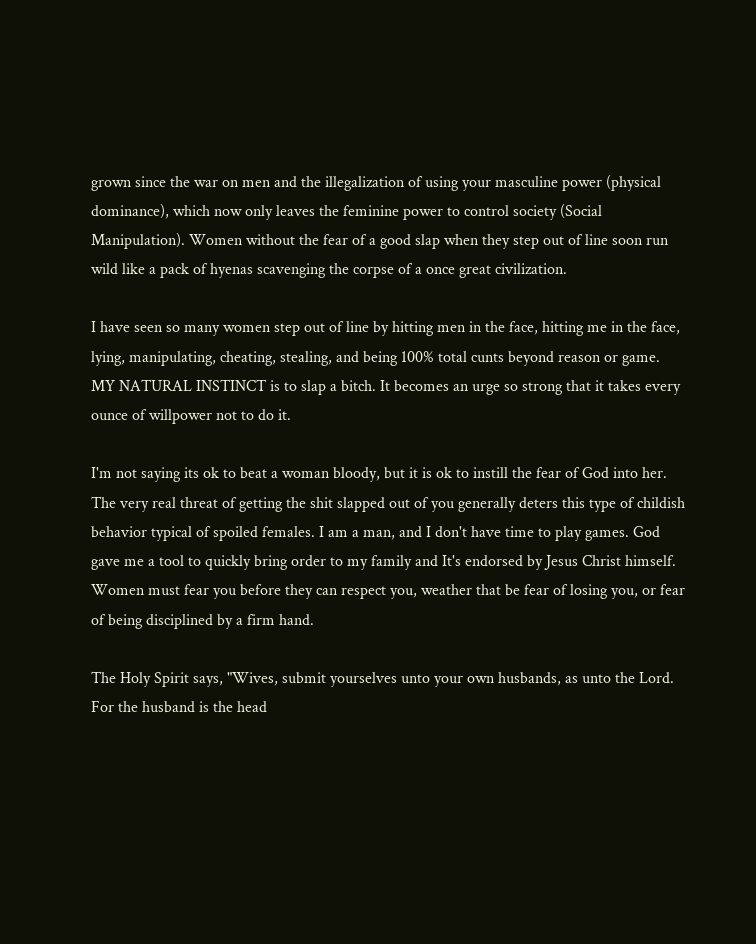grown since the war on men and the illegalization of using your masculine power (physical dominance), which now only leaves the feminine power to control society (Social Manipulation). Women without the fear of a good slap when they step out of line soon run wild like a pack of hyenas scavenging the corpse of a once great civilization.

I have seen so many women step out of line by hitting men in the face, hitting me in the face, lying, manipulating, cheating, stealing, and being 100% total cunts beyond reason or game. MY NATURAL INSTINCT is to slap a bitch. It becomes an urge so strong that it takes every ounce of willpower not to do it.

I'm not saying its ok to beat a woman bloody, but it is ok to instill the fear of God into her. The very real threat of getting the shit slapped out of you generally deters this type of childish behavior typical of spoiled females. I am a man, and I don't have time to play games. God gave me a tool to quickly bring order to my family and It's endorsed by Jesus Christ himself. Women must fear you before they can respect you, weather that be fear of losing you, or fear of being disciplined by a firm hand.

The Holy Spirit says, "Wives, submit yourselves unto your own husbands, as unto the Lord. For the husband is the head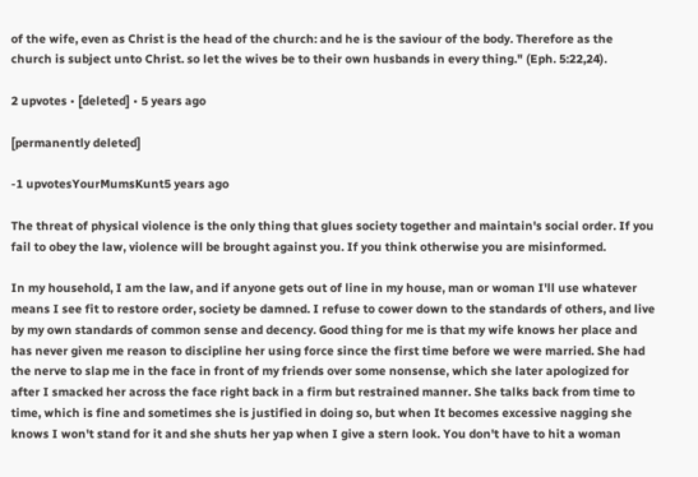of the wife, even as Christ is the head of the church: and he is the saviour of the body. Therefore as the church is subject unto Christ. so let the wives be to their own husbands in every thing." (Eph. 5:22,24).

2 upvotes • [deleted] • 5 years ago

[permanently deleted]

-1 upvotesYourMumsKunt5 years ago

The threat of physical violence is the only thing that glues society together and maintain's social order. If you fail to obey the law, violence will be brought against you. If you think otherwise you are misinformed.

In my household, I am the law, and if anyone gets out of line in my house, man or woman I'll use whatever means I see fit to restore order, society be damned. I refuse to cower down to the standards of others, and live by my own standards of common sense and decency. Good thing for me is that my wife knows her place and has never given me reason to discipline her using force since the first time before we were married. She had the nerve to slap me in the face in front of my friends over some nonsense, which she later apologized for after I smacked her across the face right back in a firm but restrained manner. She talks back from time to time, which is fine and sometimes she is justified in doing so, but when It becomes excessive nagging she knows I won't stand for it and she shuts her yap when I give a stern look. You don't have to hit a woman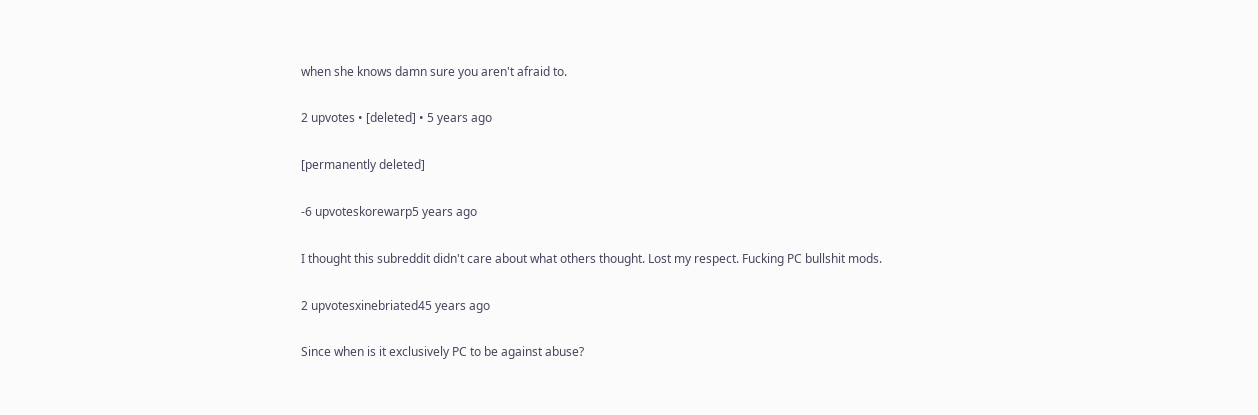when she knows damn sure you aren't afraid to.

2 upvotes • [deleted] • 5 years ago

[permanently deleted]

-6 upvoteskorewarp5 years ago

I thought this subreddit didn't care about what others thought. Lost my respect. Fucking PC bullshit mods.

2 upvotesxinebriated45 years ago

Since when is it exclusively PC to be against abuse?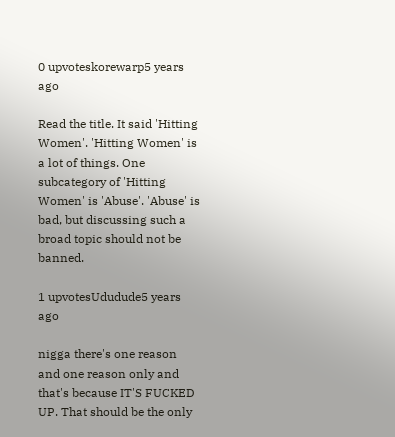0 upvoteskorewarp5 years ago

Read the title. It said 'Hitting Women'. 'Hitting Women' is a lot of things. One subcategory of 'Hitting Women' is 'Abuse'. 'Abuse' is bad, but discussing such a broad topic should not be banned.

1 upvotesUdudude5 years ago

nigga there's one reason and one reason only and that's because IT'S FUCKED UP. That should be the only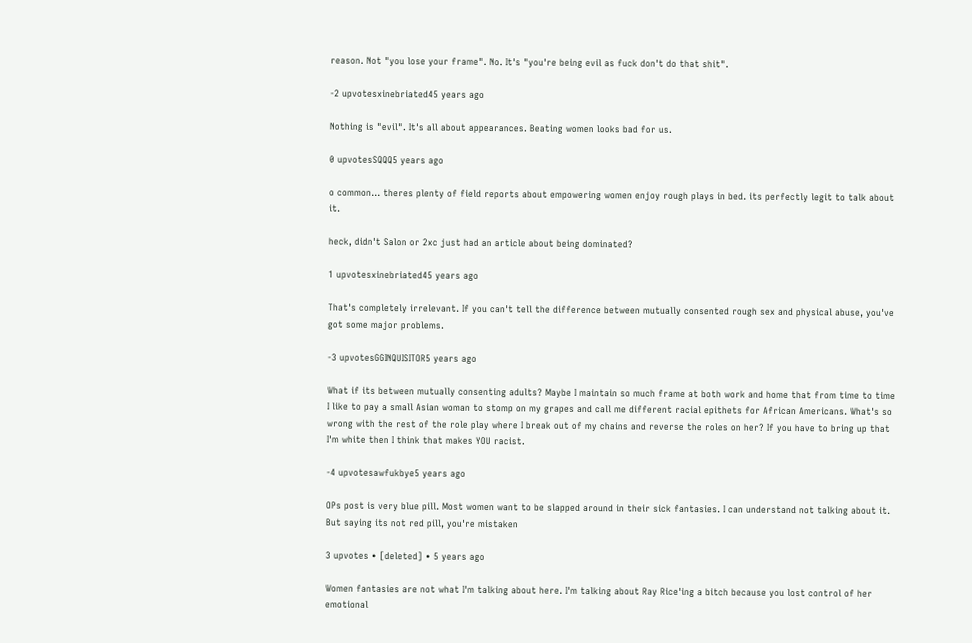reason. Not "you lose your frame". No. It's "you're being evil as fuck don't do that shit".

-2 upvotesxinebriated45 years ago

Nothing is "evil". It's all about appearances. Beating women looks bad for us.

0 upvotesSQQQ5 years ago

o common... theres plenty of field reports about empowering women enjoy rough plays in bed. its perfectly legit to talk about it.

heck, didn't Salon or 2xc just had an article about being dominated?

1 upvotesxinebriated45 years ago

That's completely irrelevant. If you can't tell the difference between mutually consented rough sex and physical abuse, you've got some major problems.

-3 upvotesGGINQUISITOR5 years ago

What if its between mutually consenting adults? Maybe I maintain so much frame at both work and home that from time to time I like to pay a small Asian woman to stomp on my grapes and call me different racial epithets for African Americans. What's so wrong with the rest of the role play where I break out of my chains and reverse the roles on her? If you have to bring up that I'm white then I think that makes YOU racist.

-4 upvotesawfukbye5 years ago

OPs post is very blue pill. Most women want to be slapped around in their sick fantasies. I can understand not talking about it. But saying its not red pill, you're mistaken

3 upvotes • [deleted] • 5 years ago

Women fantasies are not what I'm talking about here. I'm talking about Ray Rice'ing a bitch because you lost control of her emotional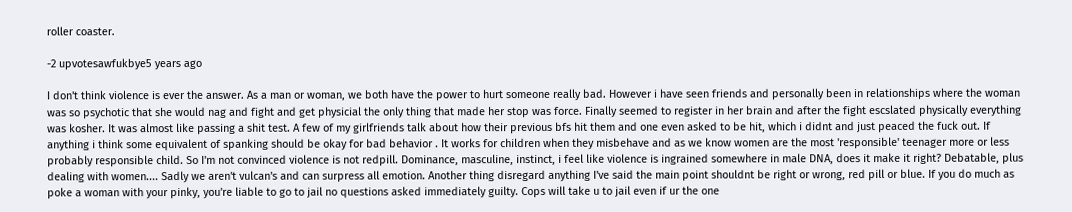roller coaster.

-2 upvotesawfukbye5 years ago

I don't think violence is ever the answer. As a man or woman, we both have the power to hurt someone really bad. However i have seen friends and personally been in relationships where the woman was so psychotic that she would nag and fight and get physicial the only thing that made her stop was force. Finally seemed to register in her brain and after the fight escslated physically everything was kosher. It was almost like passing a shit test. A few of my girlfriends talk about how their previous bfs hit them and one even asked to be hit, which i didnt and just peaced the fuck out. If anything i think some equivalent of spanking should be okay for bad behavior . It works for children when they misbehave and as we know women are the most 'responsible' teenager more or less probably responsible child. So I'm not convinced violence is not redpill. Dominance, masculine, instinct, i feel like violence is ingrained somewhere in male DNA, does it make it right? Debatable, plus dealing with women.... Sadly we aren't vulcan's and can surpress all emotion. Another thing disregard anything I've said the main point shouldnt be right or wrong, red pill or blue. If you do much as poke a woman with your pinky, you're liable to go to jail no questions asked immediately guilty. Cops will take u to jail even if ur the one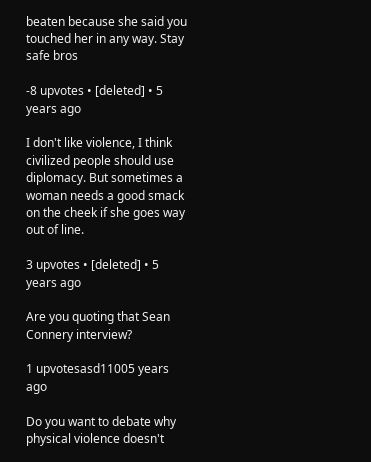beaten because she said you touched her in any way. Stay safe bros

-8 upvotes • [deleted] • 5 years ago

I don't like violence, I think civilized people should use diplomacy. But sometimes a woman needs a good smack on the cheek if she goes way out of line.

3 upvotes • [deleted] • 5 years ago

Are you quoting that Sean Connery interview?

1 upvotesasd11005 years ago

Do you want to debate why physical violence doesn't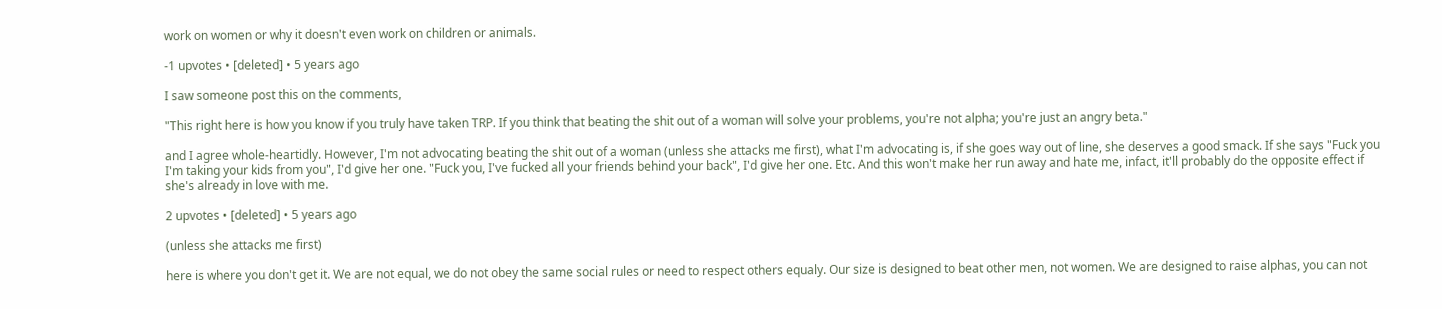work on women or why it doesn't even work on children or animals.

-1 upvotes • [deleted] • 5 years ago

I saw someone post this on the comments,

"This right here is how you know if you truly have taken TRP. If you think that beating the shit out of a woman will solve your problems, you're not alpha; you're just an angry beta."

and I agree whole-heartidly. However, I'm not advocating beating the shit out of a woman (unless she attacks me first), what I'm advocating is, if she goes way out of line, she deserves a good smack. If she says "Fuck you I'm taking your kids from you", I'd give her one. "Fuck you, I've fucked all your friends behind your back", I'd give her one. Etc. And this won't make her run away and hate me, infact, it'll probably do the opposite effect if she's already in love with me.

2 upvotes • [deleted] • 5 years ago

(unless she attacks me first)

here is where you don't get it. We are not equal, we do not obey the same social rules or need to respect others equaly. Our size is designed to beat other men, not women. We are designed to raise alphas, you can not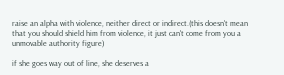raise an alpha with violence, neither direct or indirect.(this doesn't mean that you should shield him from violence, it just can't come from you a unmovable authority figure)

if she goes way out of line, she deserves a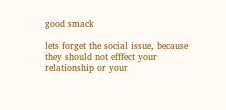good smack

lets forget the social issue, because they should not efffect your relationship or your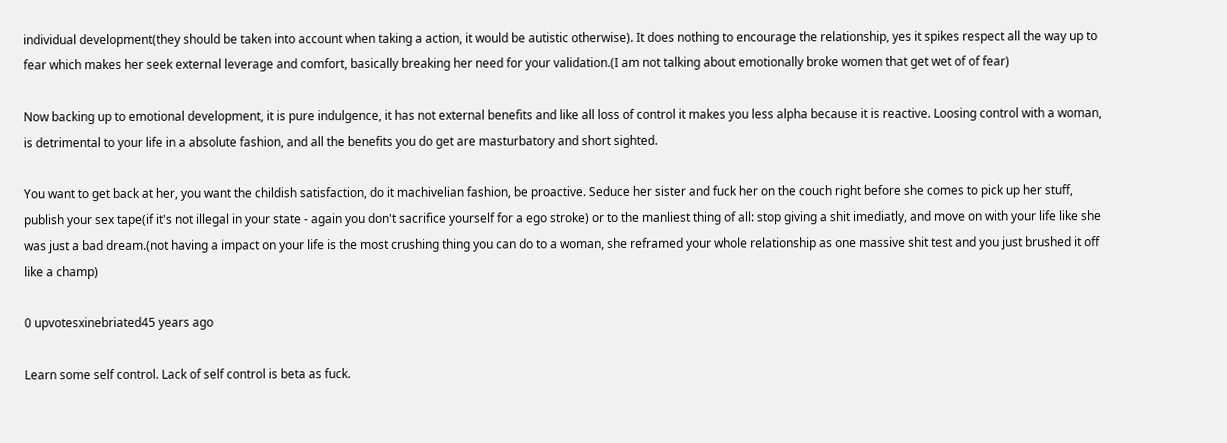individual development(they should be taken into account when taking a action, it would be autistic otherwise). It does nothing to encourage the relationship, yes it spikes respect all the way up to fear which makes her seek external leverage and comfort, basically breaking her need for your validation.(I am not talking about emotionally broke women that get wet of of fear)

Now backing up to emotional development, it is pure indulgence, it has not external benefits and like all loss of control it makes you less alpha because it is reactive. Loosing control with a woman, is detrimental to your life in a absolute fashion, and all the benefits you do get are masturbatory and short sighted.

You want to get back at her, you want the childish satisfaction, do it machivelian fashion, be proactive. Seduce her sister and fuck her on the couch right before she comes to pick up her stuff, publish your sex tape(if it's not illegal in your state - again you don't sacrifice yourself for a ego stroke) or to the manliest thing of all: stop giving a shit imediatly, and move on with your life like she was just a bad dream.(not having a impact on your life is the most crushing thing you can do to a woman, she reframed your whole relationship as one massive shit test and you just brushed it off like a champ)

0 upvotesxinebriated45 years ago

Learn some self control. Lack of self control is beta as fuck.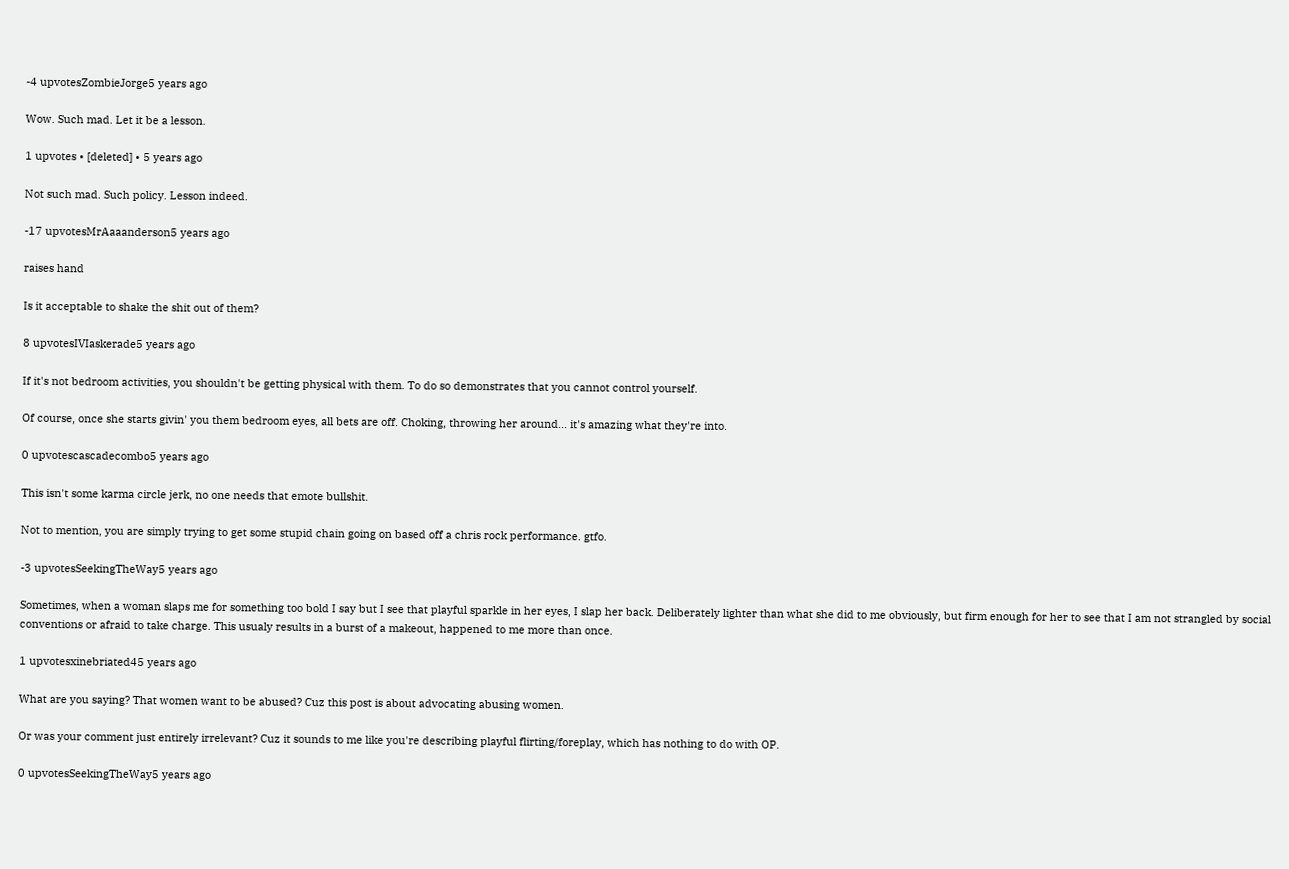-4 upvotesZombieJorge5 years ago

Wow. Such mad. Let it be a lesson.

1 upvotes • [deleted] • 5 years ago

Not such mad. Such policy. Lesson indeed.

-17 upvotesMrAaaanderson5 years ago

raises hand

Is it acceptable to shake the shit out of them?

8 upvotesIVIaskerade5 years ago

If it's not bedroom activities, you shouldn't be getting physical with them. To do so demonstrates that you cannot control yourself.

Of course, once she starts givin' you them bedroom eyes, all bets are off. Choking, throwing her around... it's amazing what they're into.

0 upvotescascadecombo5 years ago

This isn't some karma circle jerk, no one needs that emote bullshit.

Not to mention, you are simply trying to get some stupid chain going on based off a chris rock performance. gtfo.

-3 upvotesSeekingTheWay5 years ago

Sometimes, when a woman slaps me for something too bold I say but I see that playful sparkle in her eyes, I slap her back. Deliberately lighter than what she did to me obviously, but firm enough for her to see that I am not strangled by social conventions or afraid to take charge. This usualy results in a burst of a makeout, happened to me more than once.

1 upvotesxinebriated45 years ago

What are you saying? That women want to be abused? Cuz this post is about advocating abusing women.

Or was your comment just entirely irrelevant? Cuz it sounds to me like you're describing playful flirting/foreplay, which has nothing to do with OP.

0 upvotesSeekingTheWay5 years ago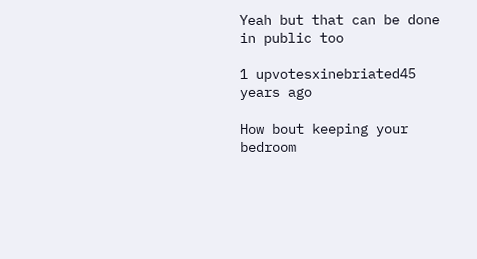Yeah but that can be done in public too

1 upvotesxinebriated45 years ago

How bout keeping your bedroom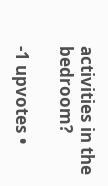activities in the bedroom?

-1 upvotes •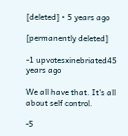[deleted] • 5 years ago

[permanently deleted]

-1 upvotesxinebriated45 years ago

We all have that. It's all about self control.

-5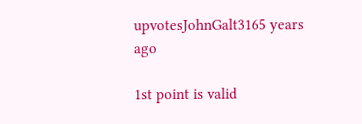upvotesJohnGalt3165 years ago

1st point is valid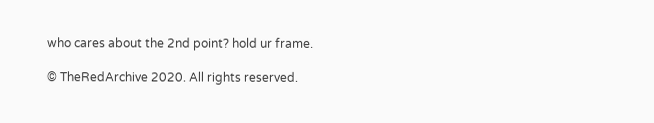who cares about the 2nd point? hold ur frame.

© TheRedArchive 2020. All rights reserved.